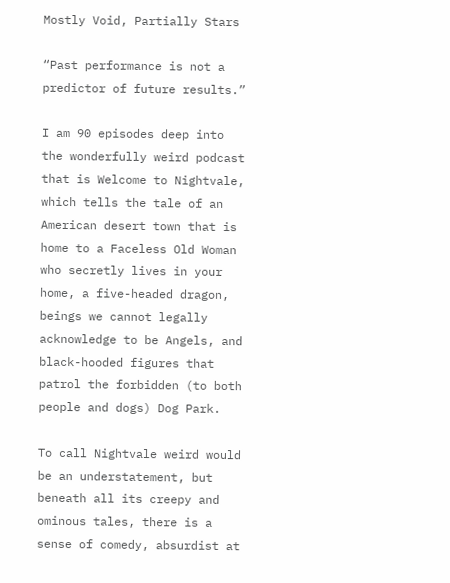Mostly Void, Partially Stars

“Past performance is not a predictor of future results.”

I am 90 episodes deep into the wonderfully weird podcast that is Welcome to Nightvale, which tells the tale of an American desert town that is home to a Faceless Old Woman who secretly lives in your home, a five-headed dragon, beings we cannot legally acknowledge to be Angels, and black-hooded figures that patrol the forbidden (to both people and dogs) Dog Park.

To call Nightvale weird would be an understatement, but beneath all its creepy and ominous tales, there is a sense of comedy, absurdist at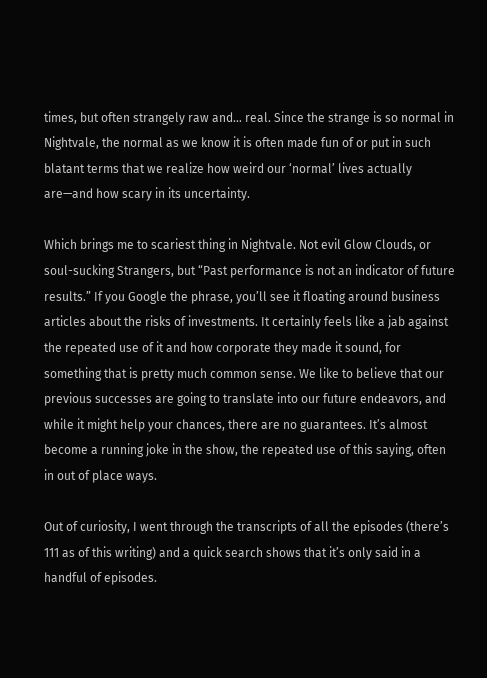times, but often strangely raw and… real. Since the strange is so normal in Nightvale, the normal as we know it is often made fun of or put in such blatant terms that we realize how weird our ‘normal’ lives actually are—and how scary in its uncertainty.

Which brings me to scariest thing in Nightvale. Not evil Glow Clouds, or soul-sucking Strangers, but “Past performance is not an indicator of future results.” If you Google the phrase, you’ll see it floating around business articles about the risks of investments. It certainly feels like a jab against the repeated use of it and how corporate they made it sound, for something that is pretty much common sense. We like to believe that our previous successes are going to translate into our future endeavors, and while it might help your chances, there are no guarantees. It’s almost become a running joke in the show, the repeated use of this saying, often in out of place ways.

Out of curiosity, I went through the transcripts of all the episodes (there’s 111 as of this writing) and a quick search shows that it’s only said in a handful of episodes.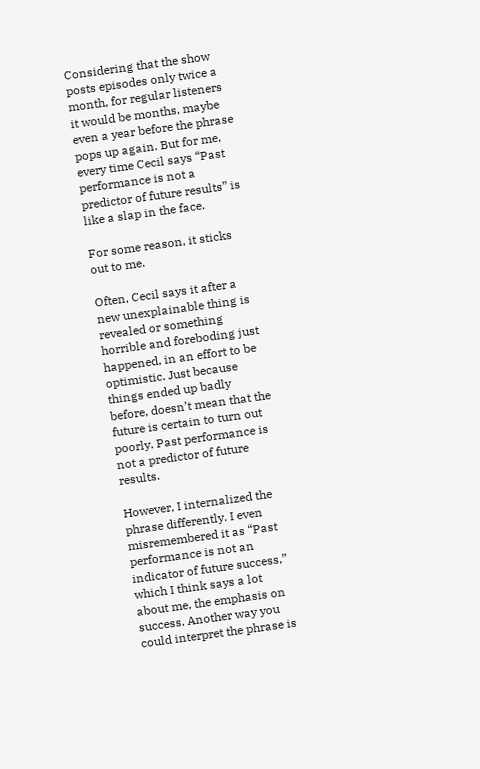Considering that the show posts episodes only twice a month, for regular listeners it would be months, maybe even a year before the phrase pops up again. But for me, every time Cecil says “Past performance is not a predictor of future results” is like a slap in the face.

For some reason, it sticks out to me.

Often, Cecil says it after a new unexplainable thing is revealed or something horrible and foreboding just happened, in an effort to be optimistic. Just because things ended up badly before, doesn’t mean that the future is certain to turn out poorly. Past performance is not a predictor of future results.

However, I internalized the phrase differently. I even misremembered it as “Past performance is not an indicator of future success,” which I think says a lot about me, the emphasis on success. Another way you could interpret the phrase is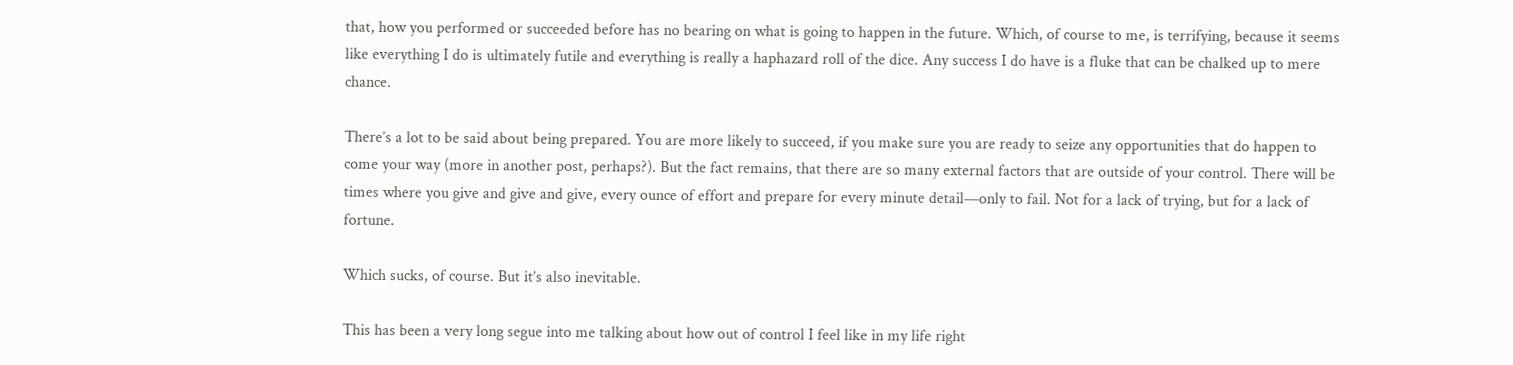that, how you performed or succeeded before has no bearing on what is going to happen in the future. Which, of course to me, is terrifying, because it seems like everything I do is ultimately futile and everything is really a haphazard roll of the dice. Any success I do have is a fluke that can be chalked up to mere chance.

There’s a lot to be said about being prepared. You are more likely to succeed, if you make sure you are ready to seize any opportunities that do happen to come your way (more in another post, perhaps?). But the fact remains, that there are so many external factors that are outside of your control. There will be times where you give and give and give, every ounce of effort and prepare for every minute detail—only to fail. Not for a lack of trying, but for a lack of fortune.

Which sucks, of course. But it’s also inevitable.

This has been a very long segue into me talking about how out of control I feel like in my life right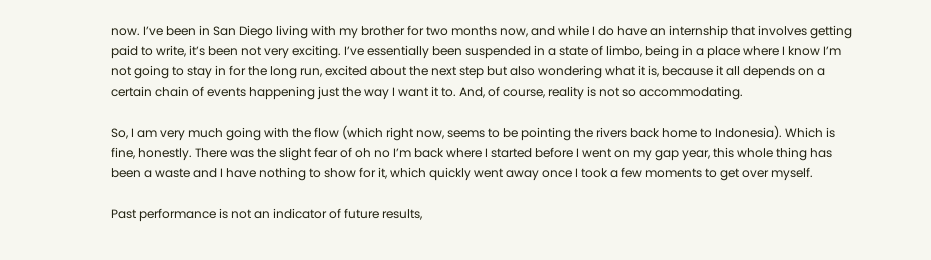now. I’ve been in San Diego living with my brother for two months now, and while I do have an internship that involves getting paid to write, it’s been not very exciting. I’ve essentially been suspended in a state of limbo, being in a place where I know I’m not going to stay in for the long run, excited about the next step but also wondering what it is, because it all depends on a certain chain of events happening just the way I want it to. And, of course, reality is not so accommodating.

So, I am very much going with the flow (which right now, seems to be pointing the rivers back home to Indonesia). Which is fine, honestly. There was the slight fear of oh no I’m back where I started before I went on my gap year, this whole thing has been a waste and I have nothing to show for it, which quickly went away once I took a few moments to get over myself.

Past performance is not an indicator of future results,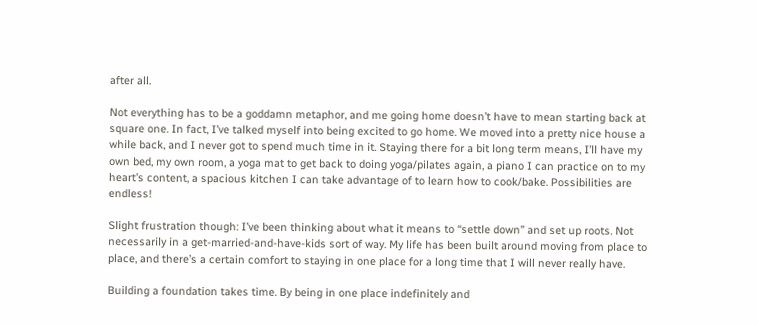after all.

Not everything has to be a goddamn metaphor, and me going home doesn’t have to mean starting back at square one. In fact, I’ve talked myself into being excited to go home. We moved into a pretty nice house a while back, and I never got to spend much time in it. Staying there for a bit long term means, I’ll have my own bed, my own room, a yoga mat to get back to doing yoga/pilates again, a piano I can practice on to my heart’s content, a spacious kitchen I can take advantage of to learn how to cook/bake. Possibilities are endless!

Slight frustration though: I’ve been thinking about what it means to “settle down” and set up roots. Not necessarily in a get-married-and-have-kids sort of way. My life has been built around moving from place to place, and there’s a certain comfort to staying in one place for a long time that I will never really have.

Building a foundation takes time. By being in one place indefinitely and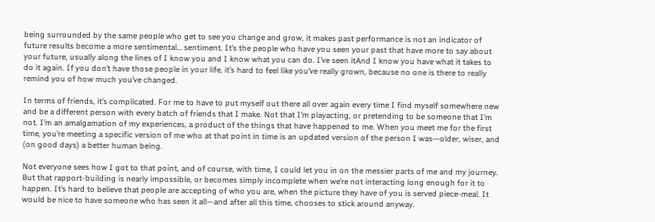being surrounded by the same people who get to see you change and grow, it makes past performance is not an indicator of future results become a more sentimental… sentiment. It’s the people who have you seen your past that have more to say about your future, usually along the lines of I know you and I know what you can do. I’ve seen itAnd I know you have what it takes to do it again. If you don’t have those people in your life, it’s hard to feel like you’ve really grown, because no one is there to really remind you of how much you’ve changed.

In terms of friends, it’s complicated. For me to have to put myself out there all over again every time I find myself somewhere new and be a different person with every batch of friends that I make. Not that I’m playacting, or pretending to be someone that I’m not. I’m an amalgamation of my experiences, a product of the things that have happened to me. When you meet me for the first time, you’re meeting a specific version of me who at that point in time is an updated version of the person I was—older, wiser, and (on good days) a better human being.

Not everyone sees how I got to that point, and of course, with time, I could let you in on the messier parts of me and my journey. But that rapport-building is nearly impossible, or becomes simply incomplete when we’re not interacting long enough for it to happen. It’s hard to believe that people are accepting of who you are, when the picture they have of you is served piece-meal. It would be nice to have someone who has seen it all—and after all this time, chooses to stick around anyway.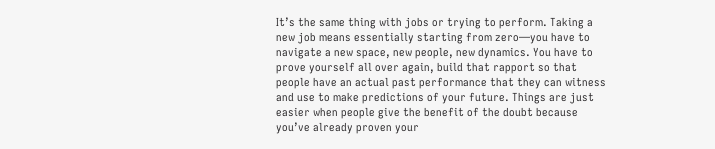It’s the same thing with jobs or trying to perform. Taking a new job means essentially starting from zero—you have to navigate a new space, new people, new dynamics. You have to prove yourself all over again, build that rapport so that people have an actual past performance that they can witness and use to make predictions of your future. Things are just easier when people give the benefit of the doubt because you’ve already proven your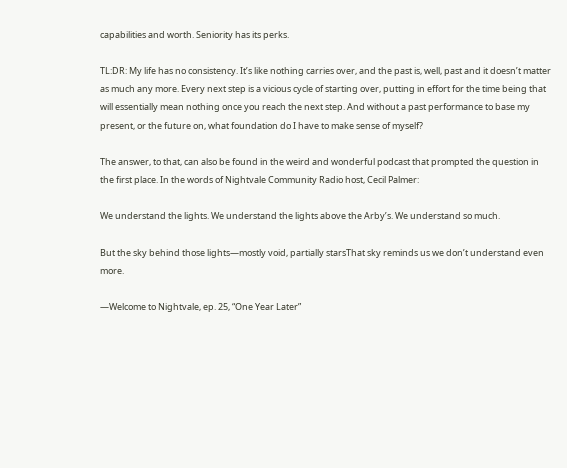capabilities and worth. Seniority has its perks.

TL:DR: My life has no consistency. It’s like nothing carries over, and the past is, well, past and it doesn’t matter as much any more. Every next step is a vicious cycle of starting over, putting in effort for the time being that will essentially mean nothing once you reach the next step. And without a past performance to base my present, or the future on, what foundation do I have to make sense of myself?

The answer, to that, can also be found in the weird and wonderful podcast that prompted the question in the first place. In the words of Nightvale Community Radio host, Cecil Palmer:

We understand the lights. We understand the lights above the Arby’s. We understand so much.

But the sky behind those lights—mostly void, partially starsThat sky reminds us we don’t understand even more.

—Welcome to Nightvale, ep. 25, “One Year Later”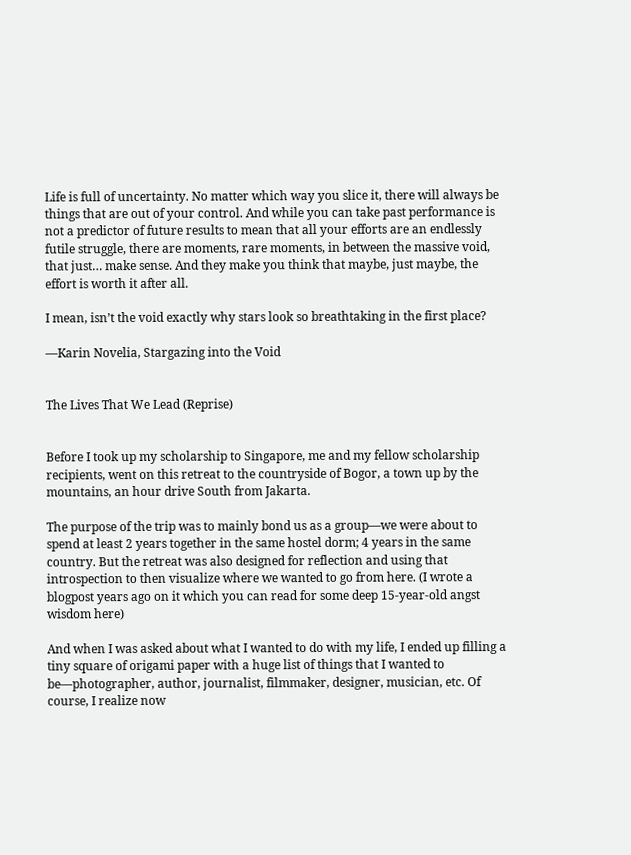Life is full of uncertainty. No matter which way you slice it, there will always be things that are out of your control. And while you can take past performance is not a predictor of future results to mean that all your efforts are an endlessly futile struggle, there are moments, rare moments, in between the massive void, that just… make sense. And they make you think that maybe, just maybe, the effort is worth it after all.

I mean, isn’t the void exactly why stars look so breathtaking in the first place?

—Karin Novelia, Stargazing into the Void


The Lives That We Lead (Reprise)


Before I took up my scholarship to Singapore, me and my fellow scholarship recipients, went on this retreat to the countryside of Bogor, a town up by the mountains, an hour drive South from Jakarta.

The purpose of the trip was to mainly bond us as a group—we were about to spend at least 2 years together in the same hostel dorm; 4 years in the same country. But the retreat was also designed for reflection and using that introspection to then visualize where we wanted to go from here. (I wrote a blogpost years ago on it which you can read for some deep 15-year-old angst wisdom here)

And when I was asked about what I wanted to do with my life, I ended up filling a tiny square of origami paper with a huge list of things that I wanted to be—photographer, author, journalist, filmmaker, designer, musician, etc. Of course, I realize now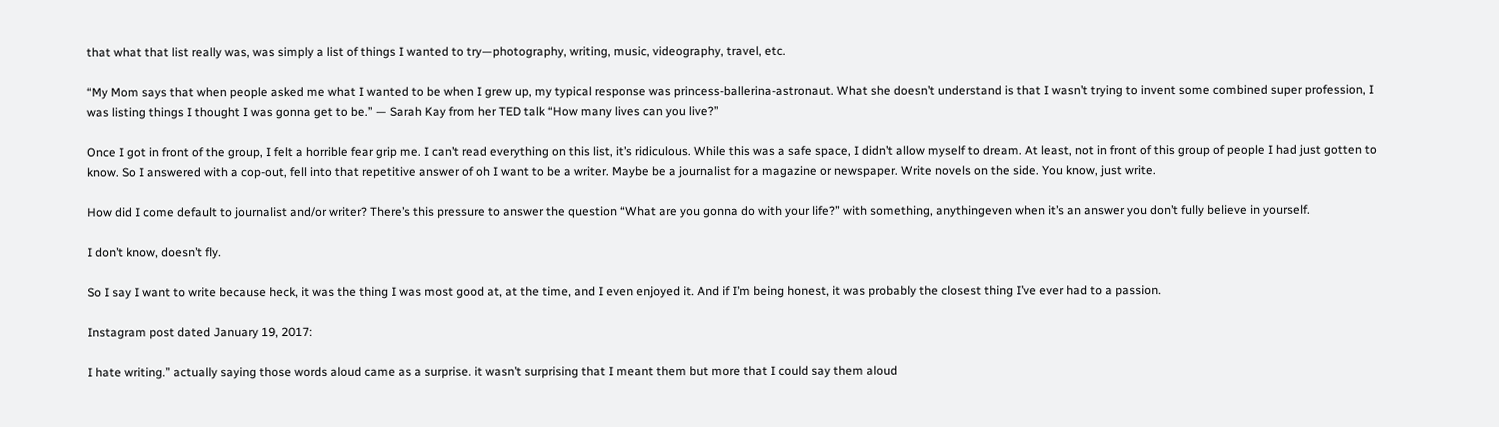that what that list really was, was simply a list of things I wanted to try—photography, writing, music, videography, travel, etc.

“My Mom says that when people asked me what I wanted to be when I grew up, my typical response was princess-ballerina-astronaut. What she doesn’t understand is that I wasn’t trying to invent some combined super profession, I was listing things I thought I was gonna get to be.” — Sarah Kay from her TED talk “How many lives can you live?”

Once I got in front of the group, I felt a horrible fear grip me. I can’t read everything on this list, it’s ridiculous. While this was a safe space, I didn’t allow myself to dream. At least, not in front of this group of people I had just gotten to know. So I answered with a cop-out, fell into that repetitive answer of oh I want to be a writer. Maybe be a journalist for a magazine or newspaper. Write novels on the side. You know, just write.

How did I come default to journalist and/or writer? There’s this pressure to answer the question “What are you gonna do with your life?” with something, anythingeven when it’s an answer you don’t fully believe in yourself.

I don’t know, doesn’t fly.

So I say I want to write because heck, it was the thing I was most good at, at the time, and I even enjoyed it. And if I’m being honest, it was probably the closest thing I’ve ever had to a passion.

Instagram post dated January 19, 2017:

I hate writing.” actually saying those words aloud came as a surprise. it wasn’t surprising that I meant them but more that I could say them aloud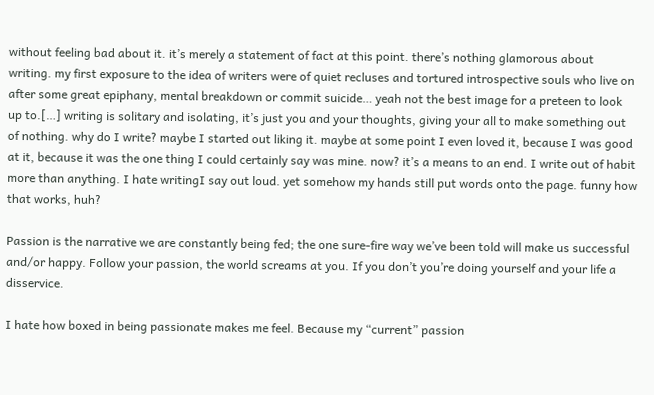without feeling bad about it. it’s merely a statement of fact at this point. there’s nothing glamorous about writing. my first exposure to the idea of writers were of quiet recluses and tortured introspective souls who live on after some great epiphany, mental breakdown or commit suicide… yeah not the best image for a preteen to look up to.[…] writing is solitary and isolating, it’s just you and your thoughts, giving your all to make something out of nothing. why do I write? maybe I started out liking it. maybe at some point I even loved it, because I was good at it, because it was the one thing I could certainly say was mine. now? it’s a means to an end. I write out of habit more than anything. I hate writingI say out loud. yet somehow my hands still put words onto the page. funny how that works, huh?

Passion is the narrative we are constantly being fed; the one sure-fire way we’ve been told will make us successful and/or happy. Follow your passion, the world screams at you. If you don’t you’re doing yourself and your life a disservice.

I hate how boxed in being passionate makes me feel. Because my “current” passion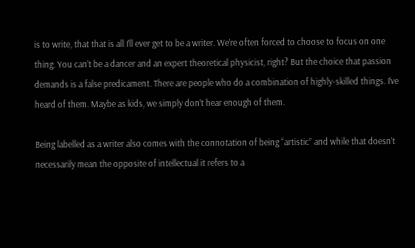is to write, that that is all I’ll ever get to be a writer. We’re often forced to choose to focus on one thing. You can’t be a dancer and an expert theoretical physicist, right? But the choice that passion demands is a false predicament. There are people who do a combination of highly-skilled things. I’ve heard of them. Maybe as kids, we simply don’t hear enough of them.

Being labelled as a writer also comes with the connotation of being “artistic” and while that doesn’t necessarily mean the opposite of intellectual it refers to a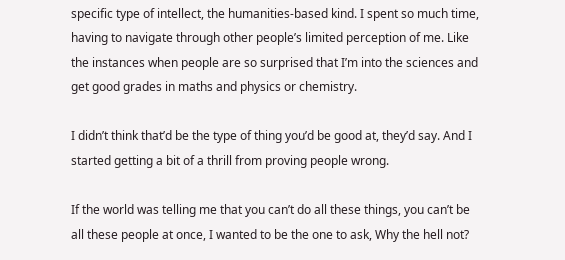specific type of intellect, the humanities-based kind. I spent so much time, having to navigate through other people’s limited perception of me. Like the instances when people are so surprised that I’m into the sciences and get good grades in maths and physics or chemistry.

I didn’t think that’d be the type of thing you’d be good at, they’d say. And I started getting a bit of a thrill from proving people wrong.

If the world was telling me that you can’t do all these things, you can’t be all these people at once, I wanted to be the one to ask, Why the hell not?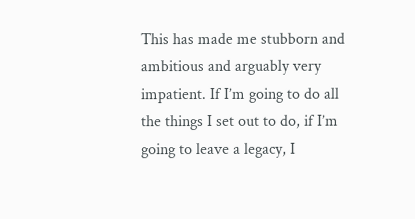This has made me stubborn and ambitious and arguably very impatient. If I’m going to do all the things I set out to do, if I’m going to leave a legacy, I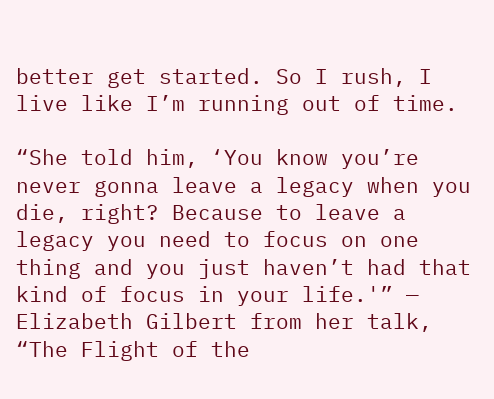better get started. So I rush, I live like I’m running out of time.

“She told him, ‘You know you’re never gonna leave a legacy when you die, right? Because to leave a legacy you need to focus on one thing and you just haven’t had that kind of focus in your life.'” — Elizabeth Gilbert from her talk, “The Flight of the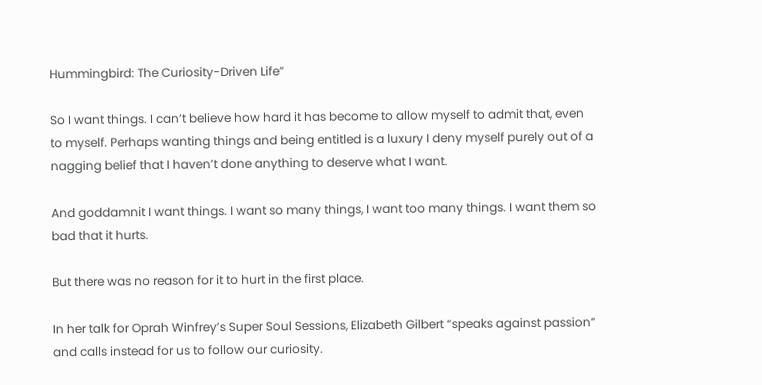Hummingbird: The Curiosity-Driven Life”

So I want things. I can’t believe how hard it has become to allow myself to admit that, even to myself. Perhaps wanting things and being entitled is a luxury I deny myself purely out of a nagging belief that I haven’t done anything to deserve what I want.

And goddamnit I want things. I want so many things, I want too many things. I want them so bad that it hurts.

But there was no reason for it to hurt in the first place.

In her talk for Oprah Winfrey’s Super Soul Sessions, Elizabeth Gilbert “speaks against passion” and calls instead for us to follow our curiosity.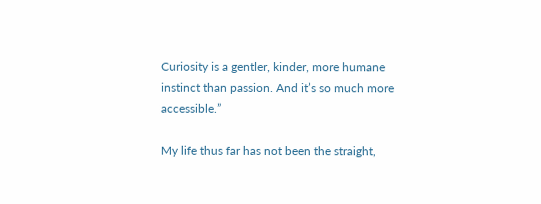Curiosity is a gentler, kinder, more humane instinct than passion. And it’s so much more accessible.”

My life thus far has not been the straight,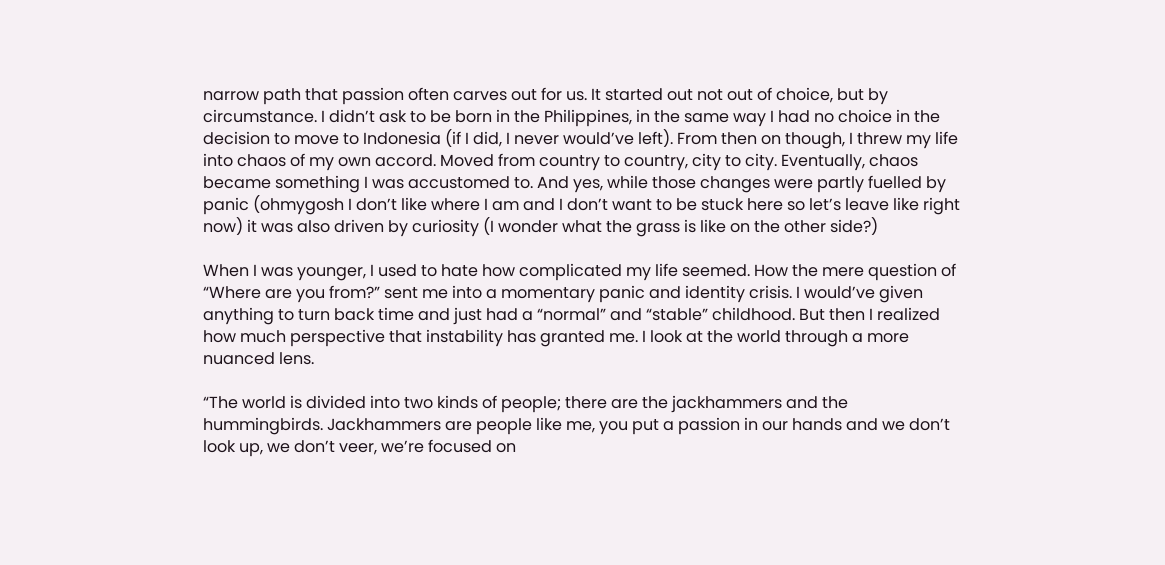narrow path that passion often carves out for us. It started out not out of choice, but by circumstance. I didn’t ask to be born in the Philippines, in the same way I had no choice in the decision to move to Indonesia (if I did, I never would’ve left). From then on though, I threw my life into chaos of my own accord. Moved from country to country, city to city. Eventually, chaos became something I was accustomed to. And yes, while those changes were partly fuelled by panic (ohmygosh I don’t like where I am and I don’t want to be stuck here so let’s leave like right now) it was also driven by curiosity (I wonder what the grass is like on the other side?)

When I was younger, I used to hate how complicated my life seemed. How the mere question of “Where are you from?” sent me into a momentary panic and identity crisis. I would’ve given anything to turn back time and just had a “normal” and “stable” childhood. But then I realized how much perspective that instability has granted me. I look at the world through a more nuanced lens.

“The world is divided into two kinds of people; there are the jackhammers and the hummingbirds. Jackhammers are people like me, you put a passion in our hands and we don’t look up, we don’t veer, we’re focused on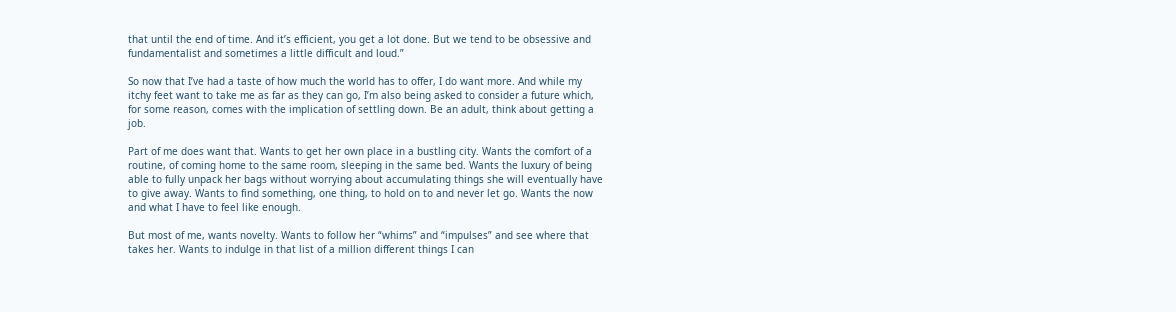that until the end of time. And it’s efficient, you get a lot done. But we tend to be obsessive and fundamentalist and sometimes a little difficult and loud.”

So now that I’ve had a taste of how much the world has to offer, I do want more. And while my itchy feet want to take me as far as they can go, I’m also being asked to consider a future which, for some reason, comes with the implication of settling down. Be an adult, think about getting a job.

Part of me does want that. Wants to get her own place in a bustling city. Wants the comfort of a routine, of coming home to the same room, sleeping in the same bed. Wants the luxury of being able to fully unpack her bags without worrying about accumulating things she will eventually have to give away. Wants to find something, one thing, to hold on to and never let go. Wants the now and what I have to feel like enough.

But most of me, wants novelty. Wants to follow her “whims” and “impulses” and see where that takes her. Wants to indulge in that list of a million different things I can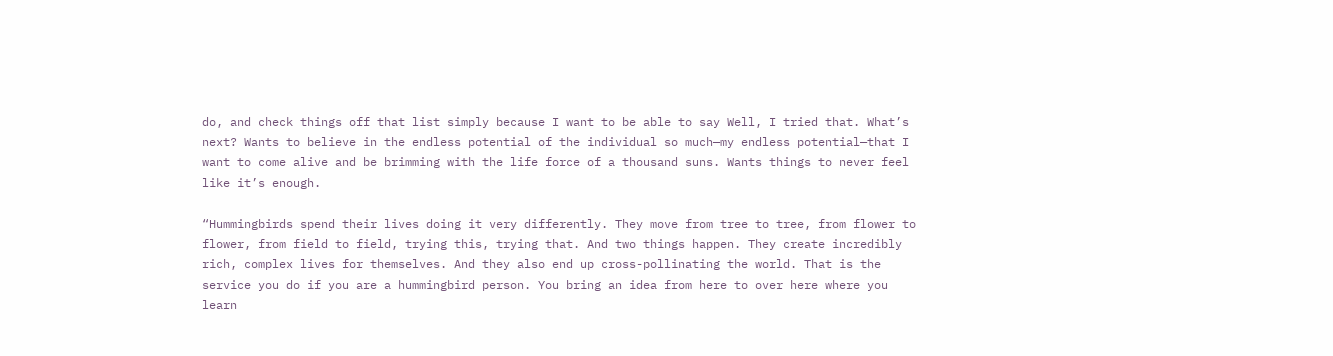do, and check things off that list simply because I want to be able to say Well, I tried that. What’s next? Wants to believe in the endless potential of the individual so much—my endless potential—that I want to come alive and be brimming with the life force of a thousand suns. Wants things to never feel like it’s enough.

“Hummingbirds spend their lives doing it very differently. They move from tree to tree, from flower to flower, from field to field, trying this, trying that. And two things happen. They create incredibly rich, complex lives for themselves. And they also end up cross-pollinating the world. That is the service you do if you are a hummingbird person. You bring an idea from here to over here where you learn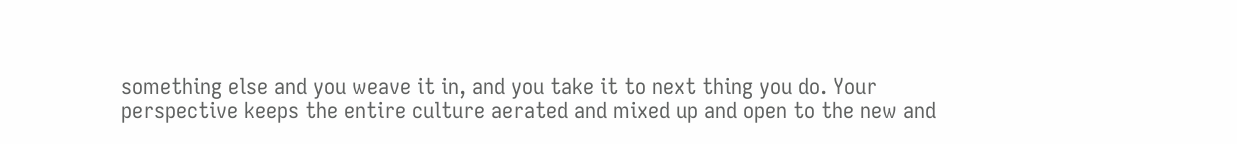something else and you weave it in, and you take it to next thing you do. Your perspective keeps the entire culture aerated and mixed up and open to the new and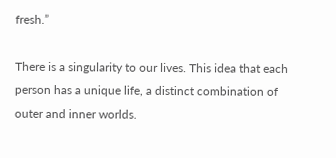fresh.”

There is a singularity to our lives. This idea that each person has a unique life, a distinct combination of outer and inner worlds.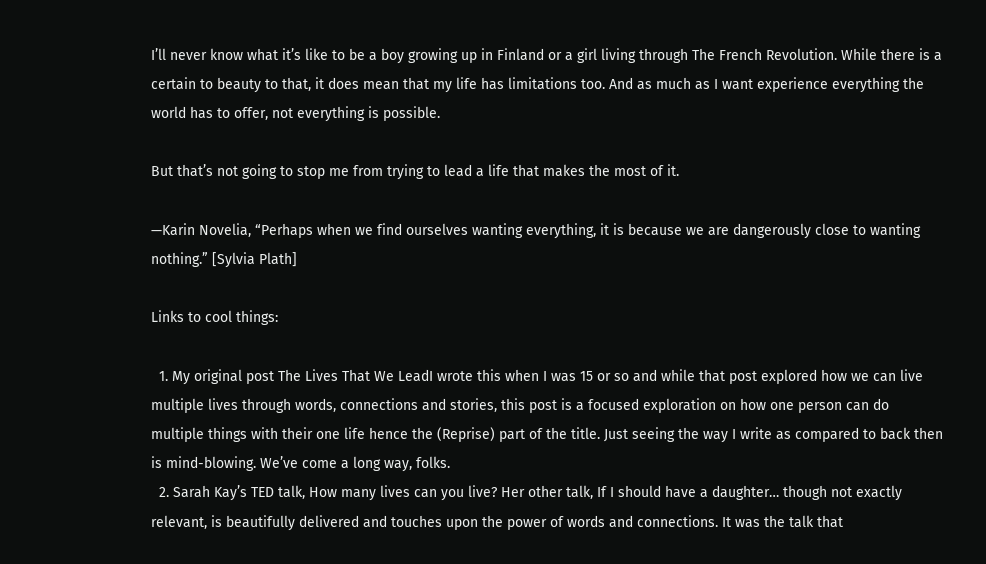I’ll never know what it’s like to be a boy growing up in Finland or a girl living through The French Revolution. While there is a certain to beauty to that, it does mean that my life has limitations too. And as much as I want experience everything the world has to offer, not everything is possible.

But that’s not going to stop me from trying to lead a life that makes the most of it.

—Karin Novelia, “Perhaps when we find ourselves wanting everything, it is because we are dangerously close to wanting nothing.” [Sylvia Plath]

Links to cool things:

  1. My original post The Lives That We LeadI wrote this when I was 15 or so and while that post explored how we can live multiple lives through words, connections and stories, this post is a focused exploration on how one person can do multiple things with their one life hence the (Reprise) part of the title. Just seeing the way I write as compared to back then is mind-blowing. We’ve come a long way, folks.
  2. Sarah Kay’s TED talk, How many lives can you live? Her other talk, If I should have a daughter… though not exactly relevant, is beautifully delivered and touches upon the power of words and connections. It was the talk that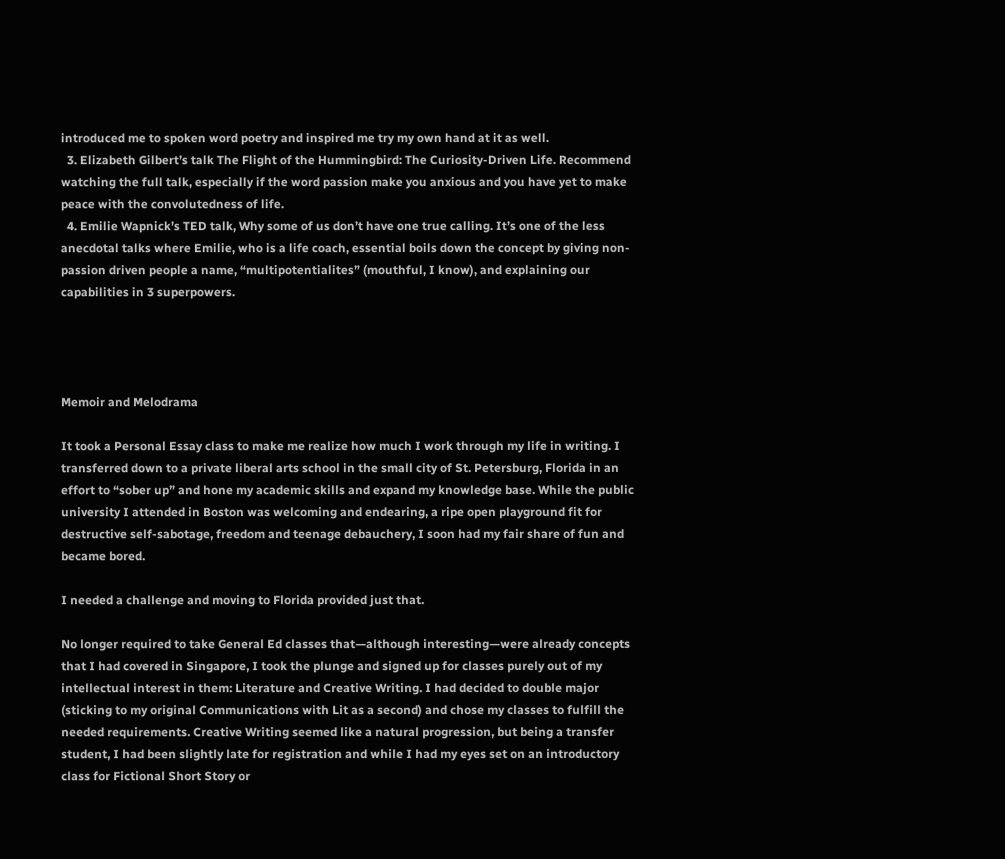introduced me to spoken word poetry and inspired me try my own hand at it as well.
  3. Elizabeth Gilbert’s talk The Flight of the Hummingbird: The Curiosity-Driven Life. Recommend watching the full talk, especially if the word passion make you anxious and you have yet to make peace with the convolutedness of life.
  4. Emilie Wapnick’s TED talk, Why some of us don’t have one true calling. It’s one of the less anecdotal talks where Emilie, who is a life coach, essential boils down the concept by giving non-passion driven people a name, “multipotentialites” (mouthful, I know), and explaining our capabilities in 3 superpowers.




Memoir and Melodrama

It took a Personal Essay class to make me realize how much I work through my life in writing. I transferred down to a private liberal arts school in the small city of St. Petersburg, Florida in an effort to “sober up” and hone my academic skills and expand my knowledge base. While the public university I attended in Boston was welcoming and endearing, a ripe open playground fit for destructive self-sabotage, freedom and teenage debauchery, I soon had my fair share of fun and became bored.

I needed a challenge and moving to Florida provided just that.

No longer required to take General Ed classes that—although interesting—were already concepts that I had covered in Singapore, I took the plunge and signed up for classes purely out of my intellectual interest in them: Literature and Creative Writing. I had decided to double major (sticking to my original Communications with Lit as a second) and chose my classes to fulfill the needed requirements. Creative Writing seemed like a natural progression, but being a transfer student, I had been slightly late for registration and while I had my eyes set on an introductory class for Fictional Short Story or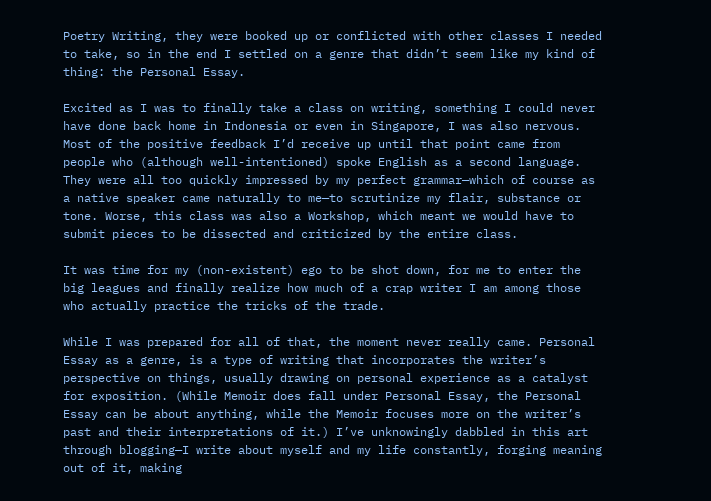Poetry Writing, they were booked up or conflicted with other classes I needed to take, so in the end I settled on a genre that didn’t seem like my kind of thing: the Personal Essay.

Excited as I was to finally take a class on writing, something I could never have done back home in Indonesia or even in Singapore, I was also nervous. Most of the positive feedback I’d receive up until that point came from people who (although well-intentioned) spoke English as a second language. They were all too quickly impressed by my perfect grammar—which of course as a native speaker came naturally to me—to scrutinize my flair, substance or tone. Worse, this class was also a Workshop, which meant we would have to submit pieces to be dissected and criticized by the entire class.

It was time for my (non-existent) ego to be shot down, for me to enter the big leagues and finally realize how much of a crap writer I am among those who actually practice the tricks of the trade.

While I was prepared for all of that, the moment never really came. Personal Essay as a genre, is a type of writing that incorporates the writer’s perspective on things, usually drawing on personal experience as a catalyst for exposition. (While Memoir does fall under Personal Essay, the Personal Essay can be about anything, while the Memoir focuses more on the writer’s past and their interpretations of it.) I’ve unknowingly dabbled in this art through blogging—I write about myself and my life constantly, forging meaning out of it, making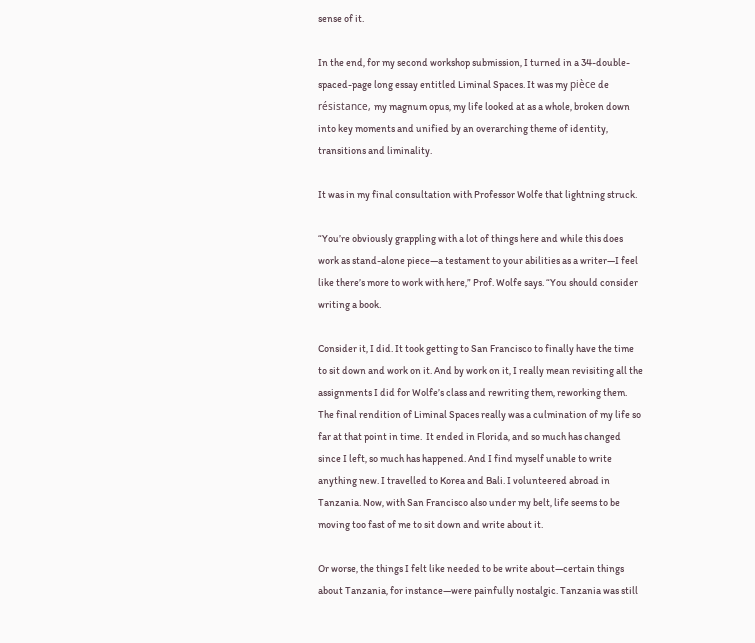sense of it.

In the end, for my second workshop submission, I turned in a 34-double-spaced-page long essay entitled Liminal Spaces. It was my pièce de résistance, my magnum opus, my life looked at as a whole, broken down into key moments and unified by an overarching theme of identity, transitions and liminality.

It was in my final consultation with Professor Wolfe that lightning struck.

“You’re obviously grappling with a lot of things here and while this does work as stand-alone piece—a testament to your abilities as a writer—I feel like there’s more to work with here,” Prof. Wolfe says. “You should consider writing a book.

Consider it, I did. It took getting to San Francisco to finally have the time to sit down and work on it. And by work on it, I really mean revisiting all the assignments I did for Wolfe’s class and rewriting them, reworking them. The final rendition of Liminal Spaces really was a culmination of my life so far at that point in time.  It ended in Florida, and so much has changed since I left, so much has happened. And I find myself unable to write anything new. I travelled to Korea and Bali. I volunteered abroad in Tanzania. Now, with San Francisco also under my belt, life seems to be moving too fast of me to sit down and write about it.

Or worse, the things I felt like needed to be write about—certain things about Tanzania, for instance—were painfully nostalgic. Tanzania was still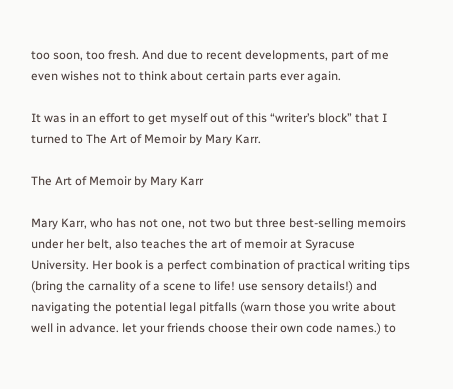too soon, too fresh. And due to recent developments, part of me even wishes not to think about certain parts ever again.

It was in an effort to get myself out of this “writer’s block” that I turned to The Art of Memoir by Mary Karr.

The Art of Memoir by Mary Karr

Mary Karr, who has not one, not two but three best-selling memoirs under her belt, also teaches the art of memoir at Syracuse University. Her book is a perfect combination of practical writing tips (bring the carnality of a scene to life! use sensory details!) and navigating the potential legal pitfalls (warn those you write about well in advance. let your friends choose their own code names.) to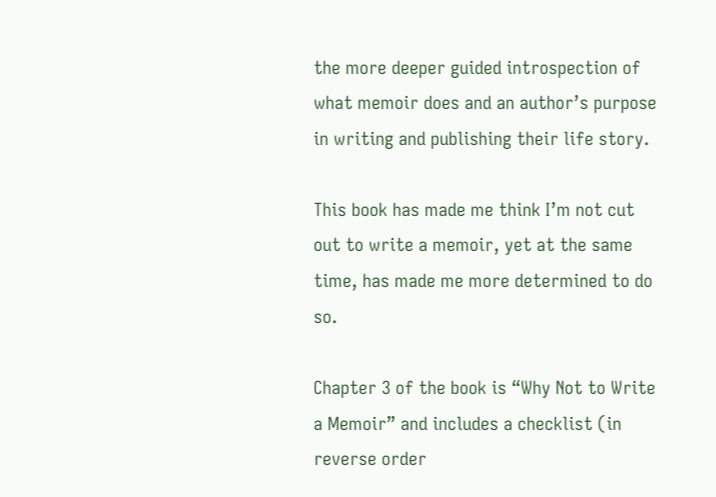the more deeper guided introspection of what memoir does and an author’s purpose in writing and publishing their life story.

This book has made me think I’m not cut out to write a memoir, yet at the same time, has made me more determined to do so.

Chapter 3 of the book is “Why Not to Write a Memoir” and includes a checklist (in reverse order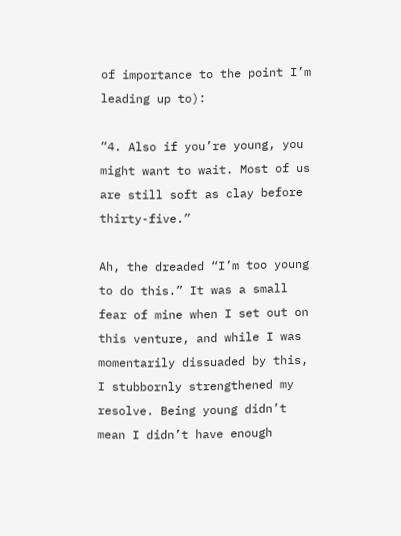of importance to the point I’m leading up to):

“4. Also if you’re young, you might want to wait. Most of us are still soft as clay before thirty-five.”

Ah, the dreaded “I’m too young to do this.” It was a small fear of mine when I set out on this venture, and while I was momentarily dissuaded by this, I stubbornly strengthened my resolve. Being young didn’t mean I didn’t have enough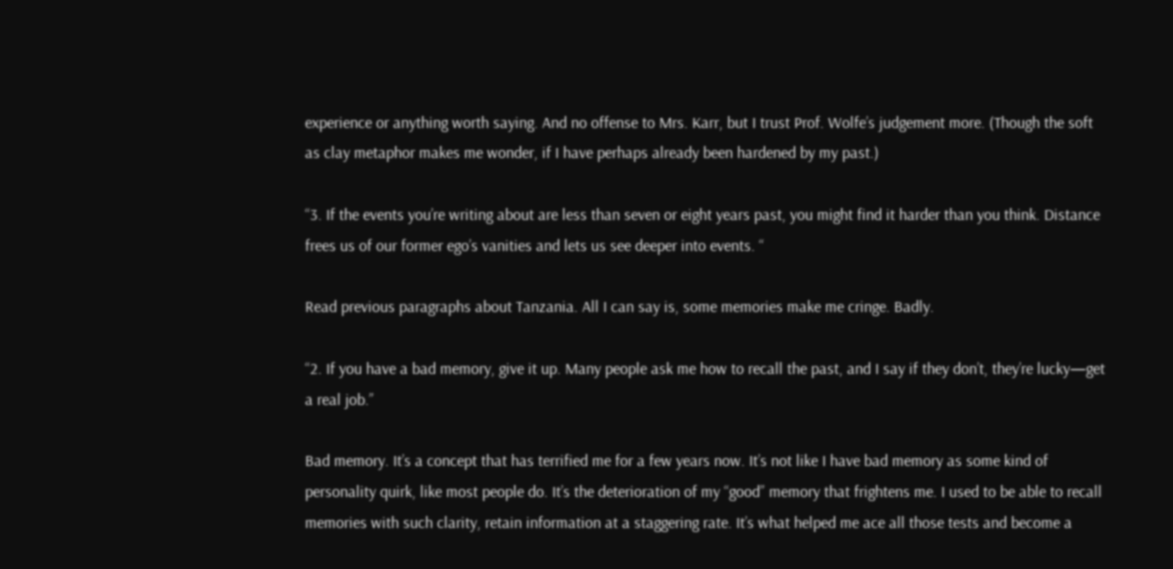experience or anything worth saying. And no offense to Mrs. Karr, but I trust Prof. Wolfe’s judgement more. (Though the soft as clay metaphor makes me wonder, if I have perhaps already been hardened by my past.)

“3. If the events you’re writing about are less than seven or eight years past, you might find it harder than you think. Distance frees us of our former ego’s vanities and lets us see deeper into events. “

Read previous paragraphs about Tanzania. All I can say is, some memories make me cringe. Badly.

“2. If you have a bad memory, give it up. Many people ask me how to recall the past, and I say if they don’t, they’re lucky—get a real job.”

Bad memory. It’s a concept that has terrified me for a few years now. It’s not like I have bad memory as some kind of personality quirk, like most people do. It’s the deterioration of my “good” memory that frightens me. I used to be able to recall memories with such clarity, retain information at a staggering rate. It’s what helped me ace all those tests and become a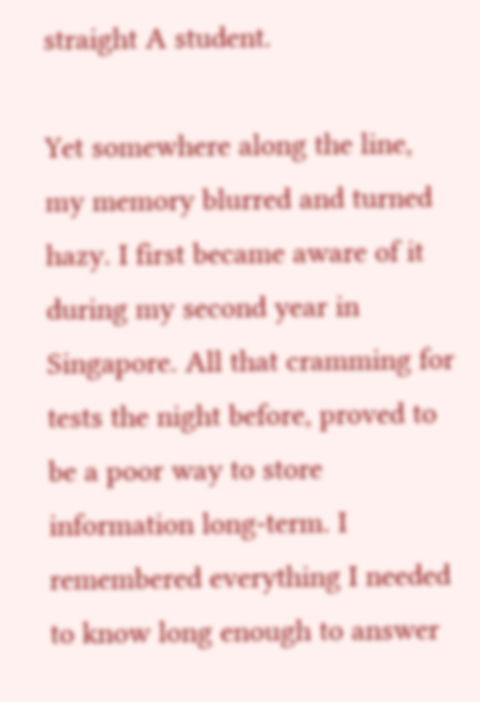straight A student.

Yet somewhere along the line, my memory blurred and turned hazy. I first became aware of it during my second year in Singapore. All that cramming for tests the night before, proved to be a poor way to store information long-term. I remembered everything I needed to know long enough to answer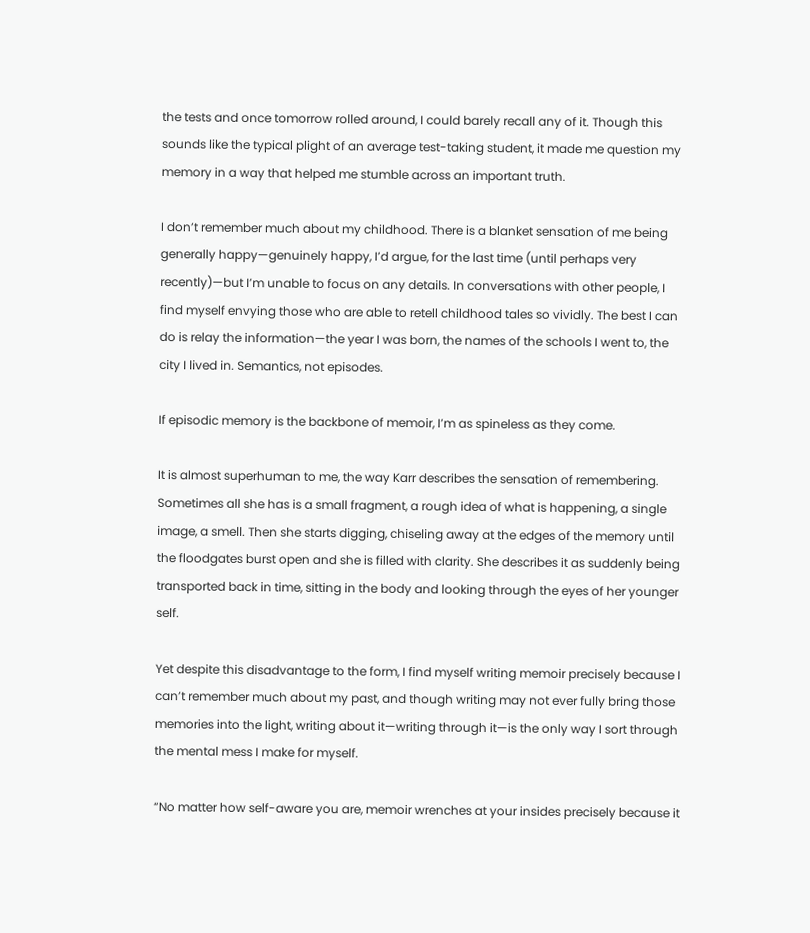the tests and once tomorrow rolled around, I could barely recall any of it. Though this sounds like the typical plight of an average test-taking student, it made me question my memory in a way that helped me stumble across an important truth.

I don’t remember much about my childhood. There is a blanket sensation of me being generally happy—genuinely happy, I’d argue, for the last time (until perhaps very recently)—but I’m unable to focus on any details. In conversations with other people, I find myself envying those who are able to retell childhood tales so vividly. The best I can do is relay the information—the year I was born, the names of the schools I went to, the city I lived in. Semantics, not episodes.

If episodic memory is the backbone of memoir, I’m as spineless as they come.

It is almost superhuman to me, the way Karr describes the sensation of remembering. Sometimes all she has is a small fragment, a rough idea of what is happening, a single image, a smell. Then she starts digging, chiseling away at the edges of the memory until the floodgates burst open and she is filled with clarity. She describes it as suddenly being transported back in time, sitting in the body and looking through the eyes of her younger self.

Yet despite this disadvantage to the form, I find myself writing memoir precisely because I can’t remember much about my past, and though writing may not ever fully bring those memories into the light, writing about it—writing through it—is the only way I sort through the mental mess I make for myself.

“No matter how self-aware you are, memoir wrenches at your insides precisely because it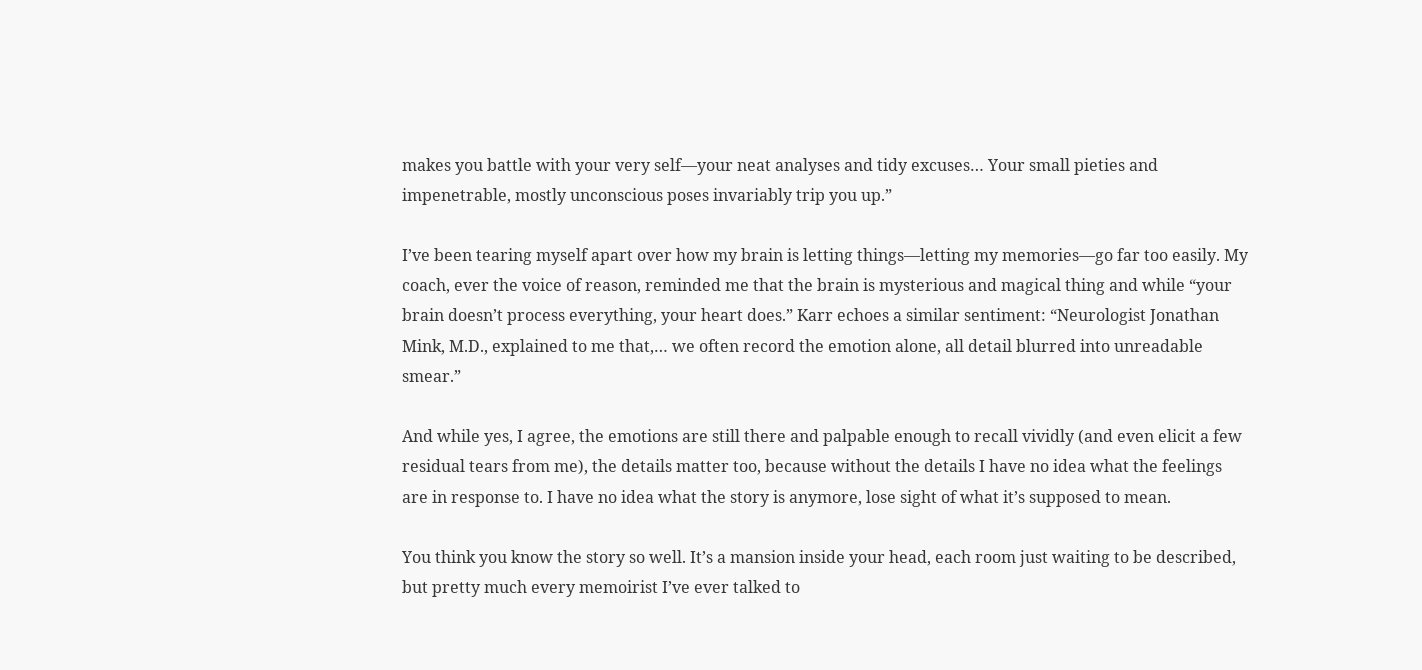makes you battle with your very self—your neat analyses and tidy excuses… Your small pieties and impenetrable, mostly unconscious poses invariably trip you up.”

I’ve been tearing myself apart over how my brain is letting things—letting my memories—go far too easily. My coach, ever the voice of reason, reminded me that the brain is mysterious and magical thing and while “your brain doesn’t process everything, your heart does.” Karr echoes a similar sentiment: “Neurologist Jonathan Mink, M.D., explained to me that,… we often record the emotion alone, all detail blurred into unreadable smear.”

And while yes, I agree, the emotions are still there and palpable enough to recall vividly (and even elicit a few residual tears from me), the details matter too, because without the details I have no idea what the feelings are in response to. I have no idea what the story is anymore, lose sight of what it’s supposed to mean.

You think you know the story so well. It’s a mansion inside your head, each room just waiting to be described, but pretty much every memoirist I’ve ever talked to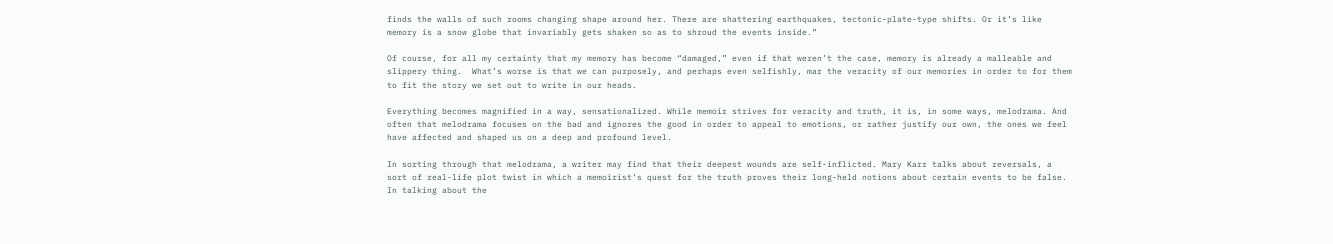finds the walls of such rooms changing shape around her. There are shattering earthquakes, tectonic-plate-type shifts. Or it’s like memory is a snow globe that invariably gets shaken so as to shroud the events inside.”

Of course, for all my certainty that my memory has become “damaged,” even if that weren’t the case, memory is already a malleable and slippery thing.  What’s worse is that we can purposely, and perhaps even selfishly, mar the veracity of our memories in order to for them to fit the story we set out to write in our heads.

Everything becomes magnified in a way, sensationalized. While memoir strives for veracity and truth, it is, in some ways, melodrama. And often that melodrama focuses on the bad and ignores the good in order to appeal to emotions, or rather justify our own, the ones we feel have affected and shaped us on a deep and profound level.

In sorting through that melodrama, a writer may find that their deepest wounds are self-inflicted. Mary Karr talks about reversals, a sort of real-life plot twist in which a memoirist’s quest for the truth proves their long-held notions about certain events to be false. In talking about the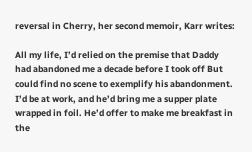reversal in Cherry, her second memoir, Karr writes:

All my life, I’d relied on the premise that Daddy had abandoned me a decade before I took off But could find no scene to exemplify his abandonment. I’d be at work, and he’d bring me a supper plate wrapped in foil. He’d offer to make me breakfast in the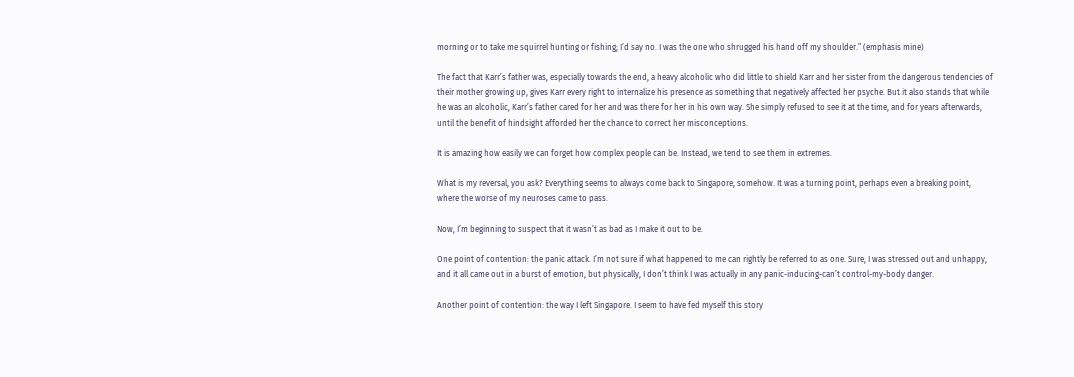morning or to take me squirrel hunting or fishing; I’d say no. I was the one who shrugged his hand off my shoulder.” (emphasis mine)

The fact that Karr’s father was, especially towards the end, a heavy alcoholic who did little to shield Karr and her sister from the dangerous tendencies of their mother growing up, gives Karr every right to internalize his presence as something that negatively affected her psyche. But it also stands that while he was an alcoholic, Karr’s father cared for her and was there for her in his own way. She simply refused to see it at the time, and for years afterwards, until the benefit of hindsight afforded her the chance to correct her misconceptions.

It is amazing how easily we can forget how complex people can be. Instead, we tend to see them in extremes.

What is my reversal, you ask? Everything seems to always come back to Singapore, somehow. It was a turning point, perhaps even a breaking point, where the worse of my neuroses came to pass.

Now, I’m beginning to suspect that it wasn’t as bad as I make it out to be.

One point of contention: the panic attack. I’m not sure if what happened to me can rightly be referred to as one. Sure, I was stressed out and unhappy, and it all came out in a burst of emotion, but physically, I don’t think I was actually in any panic-inducing-can’t control-my-body danger.

Another point of contention: the way I left Singapore. I seem to have fed myself this story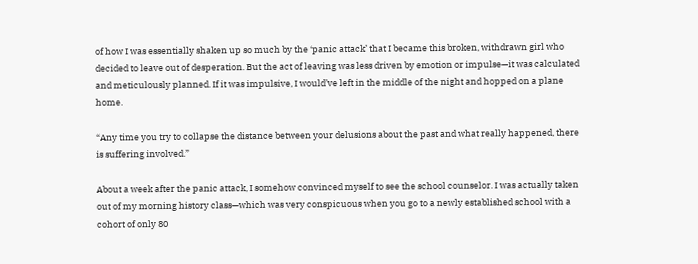of how I was essentially shaken up so much by the ‘panic attack’ that I became this broken, withdrawn girl who decided to leave out of desperation. But the act of leaving was less driven by emotion or impulse—it was calculated and meticulously planned. If it was impulsive, I would’ve left in the middle of the night and hopped on a plane home.

“Any time you try to collapse the distance between your delusions about the past and what really happened, there is suffering involved.”

About a week after the panic attack, I somehow convinced myself to see the school counselor. I was actually taken out of my morning history class—which was very conspicuous when you go to a newly established school with a cohort of only 80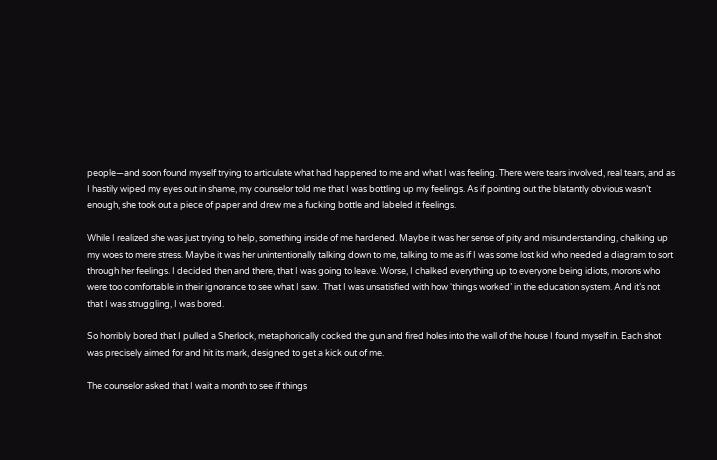people—and soon found myself trying to articulate what had happened to me and what I was feeling. There were tears involved, real tears, and as I hastily wiped my eyes out in shame, my counselor told me that I was bottling up my feelings. As if pointing out the blatantly obvious wasn’t enough, she took out a piece of paper and drew me a fucking bottle and labeled it feelings.

While I realized she was just trying to help, something inside of me hardened. Maybe it was her sense of pity and misunderstanding, chalking up my woes to mere stress. Maybe it was her unintentionally talking down to me, talking to me as if I was some lost kid who needed a diagram to sort through her feelings. I decided then and there, that I was going to leave. Worse, I chalked everything up to everyone being idiots, morons who were too comfortable in their ignorance to see what I saw.  That I was unsatisfied with how ‘things worked’ in the education system. And it’s not that I was struggling, I was bored.

So horribly bored that I pulled a Sherlock, metaphorically cocked the gun and fired holes into the wall of the house I found myself in. Each shot was precisely aimed for and hit its mark, designed to get a kick out of me.

The counselor asked that I wait a month to see if things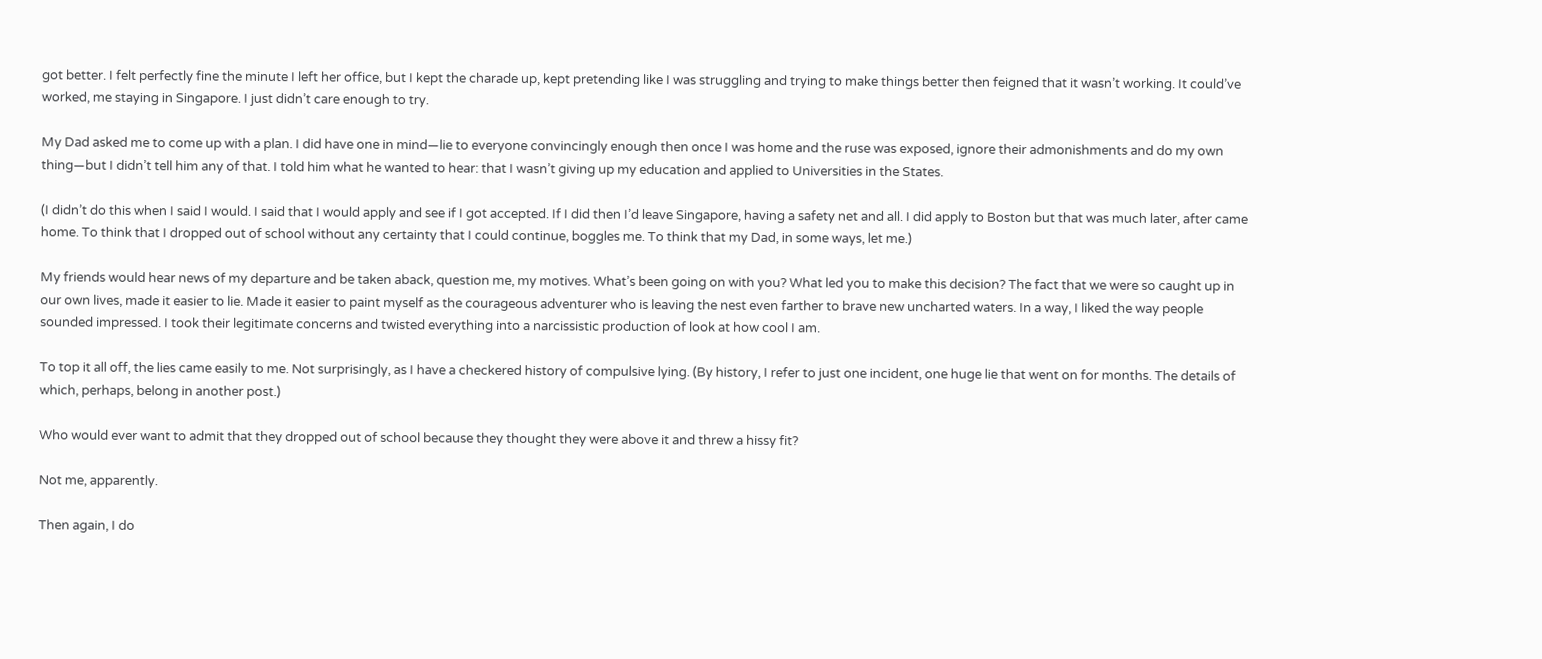got better. I felt perfectly fine the minute I left her office, but I kept the charade up, kept pretending like I was struggling and trying to make things better then feigned that it wasn’t working. It could’ve worked, me staying in Singapore. I just didn’t care enough to try.

My Dad asked me to come up with a plan. I did have one in mind—lie to everyone convincingly enough then once I was home and the ruse was exposed, ignore their admonishments and do my own thing—but I didn’t tell him any of that. I told him what he wanted to hear: that I wasn’t giving up my education and applied to Universities in the States.

(I didn’t do this when I said I would. I said that I would apply and see if I got accepted. If I did then I’d leave Singapore, having a safety net and all. I did apply to Boston but that was much later, after came home. To think that I dropped out of school without any certainty that I could continue, boggles me. To think that my Dad, in some ways, let me.)

My friends would hear news of my departure and be taken aback, question me, my motives. What’s been going on with you? What led you to make this decision? The fact that we were so caught up in our own lives, made it easier to lie. Made it easier to paint myself as the courageous adventurer who is leaving the nest even farther to brave new uncharted waters. In a way, I liked the way people sounded impressed. I took their legitimate concerns and twisted everything into a narcissistic production of look at how cool I am.

To top it all off, the lies came easily to me. Not surprisingly, as I have a checkered history of compulsive lying. (By history, I refer to just one incident, one huge lie that went on for months. The details of which, perhaps, belong in another post.)

Who would ever want to admit that they dropped out of school because they thought they were above it and threw a hissy fit?

Not me, apparently.

Then again, I do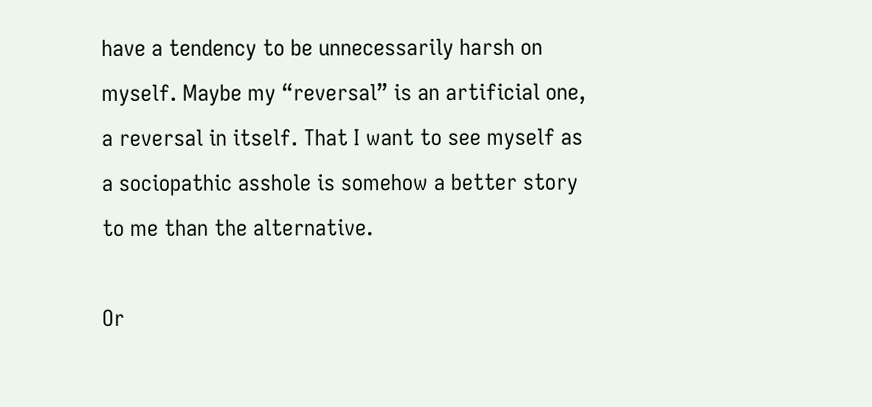have a tendency to be unnecessarily harsh on myself. Maybe my “reversal” is an artificial one, a reversal in itself. That I want to see myself as a sociopathic asshole is somehow a better story to me than the alternative.

Or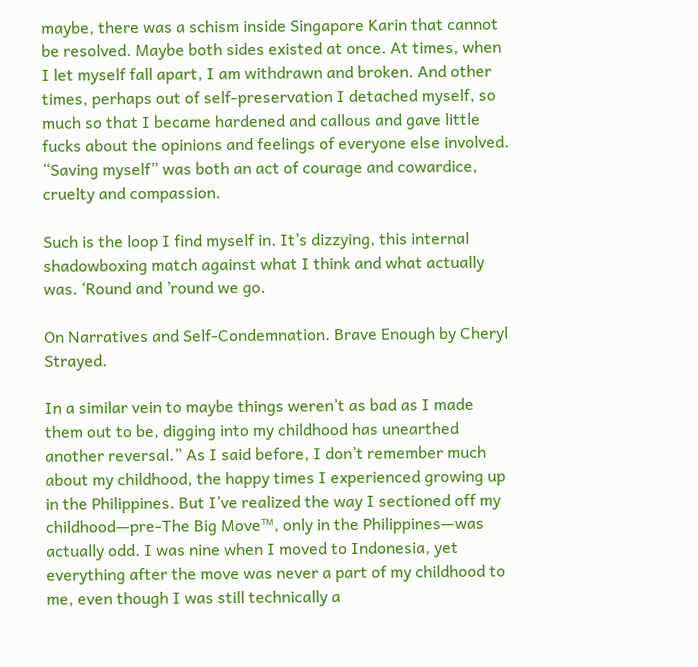maybe, there was a schism inside Singapore Karin that cannot be resolved. Maybe both sides existed at once. At times, when I let myself fall apart, I am withdrawn and broken. And other times, perhaps out of self-preservation I detached myself, so much so that I became hardened and callous and gave little fucks about the opinions and feelings of everyone else involved. “Saving myself” was both an act of courage and cowardice, cruelty and compassion.

Such is the loop I find myself in. It’s dizzying, this internal shadowboxing match against what I think and what actually was. ‘Round and ’round we go.

On Narratives and Self-Condemnation. Brave Enough by Cheryl Strayed.

In a similar vein to maybe things weren’t as bad as I made them out to be, digging into my childhood has unearthed another reversal.” As I said before, I don’t remember much about my childhood, the happy times I experienced growing up in the Philippines. But I’ve realized the way I sectioned off my childhood—pre-The Big Move™, only in the Philippines—was actually odd. I was nine when I moved to Indonesia, yet everything after the move was never a part of my childhood to me, even though I was still technically a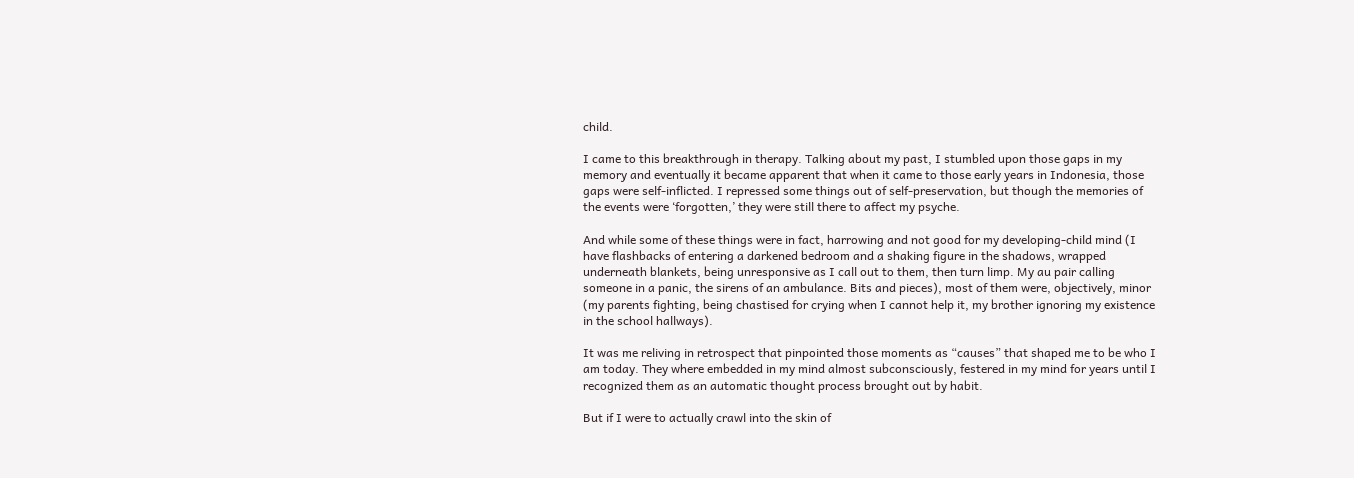child.

I came to this breakthrough in therapy. Talking about my past, I stumbled upon those gaps in my memory and eventually it became apparent that when it came to those early years in Indonesia, those gaps were self-inflicted. I repressed some things out of self-preservation, but though the memories of the events were ‘forgotten,’ they were still there to affect my psyche.

And while some of these things were in fact, harrowing and not good for my developing-child mind (I have flashbacks of entering a darkened bedroom and a shaking figure in the shadows, wrapped underneath blankets, being unresponsive as I call out to them, then turn limp. My au pair calling someone in a panic, the sirens of an ambulance. Bits and pieces), most of them were, objectively, minor (my parents fighting, being chastised for crying when I cannot help it, my brother ignoring my existence in the school hallways).

It was me reliving in retrospect that pinpointed those moments as “causes” that shaped me to be who I am today. They where embedded in my mind almost subconsciously, festered in my mind for years until I recognized them as an automatic thought process brought out by habit.

But if I were to actually crawl into the skin of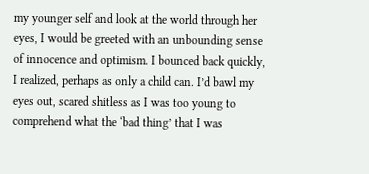my younger self and look at the world through her eyes, I would be greeted with an unbounding sense of innocence and optimism. I bounced back quickly, I realized, perhaps as only a child can. I’d bawl my eyes out, scared shitless as I was too young to comprehend what the ‘bad thing’ that I was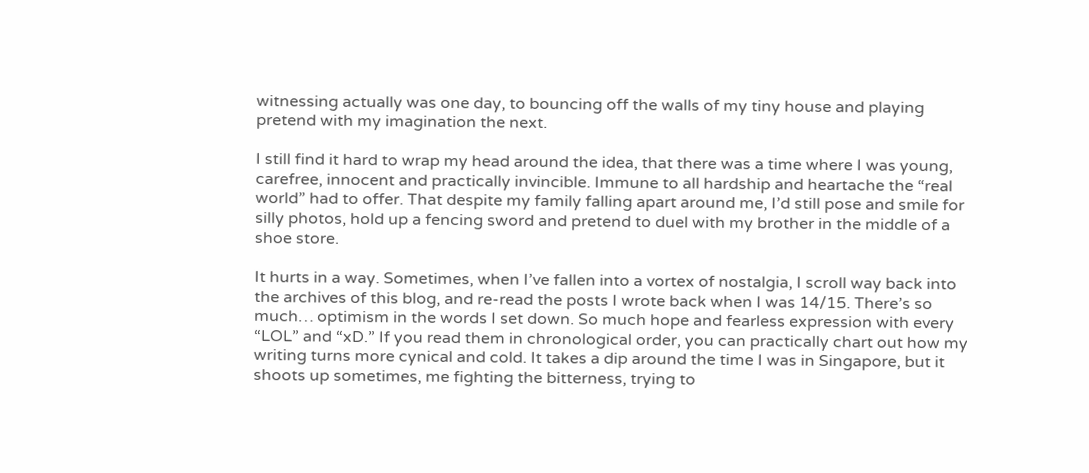witnessing actually was one day, to bouncing off the walls of my tiny house and playing pretend with my imagination the next.

I still find it hard to wrap my head around the idea, that there was a time where I was young, carefree, innocent and practically invincible. Immune to all hardship and heartache the “real world” had to offer. That despite my family falling apart around me, I’d still pose and smile for silly photos, hold up a fencing sword and pretend to duel with my brother in the middle of a shoe store.

It hurts in a way. Sometimes, when I’ve fallen into a vortex of nostalgia, I scroll way back into the archives of this blog, and re-read the posts I wrote back when I was 14/15. There’s so much… optimism in the words I set down. So much hope and fearless expression with every “LOL” and “xD.” If you read them in chronological order, you can practically chart out how my writing turns more cynical and cold. It takes a dip around the time I was in Singapore, but it shoots up sometimes, me fighting the bitterness, trying to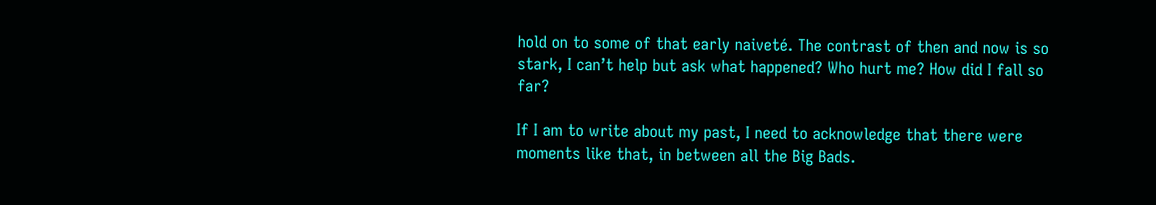hold on to some of that early naiveté. The contrast of then and now is so stark, I can’t help but ask what happened? Who hurt me? How did I fall so far?

If I am to write about my past, I need to acknowledge that there were moments like that, in between all the Big Bads.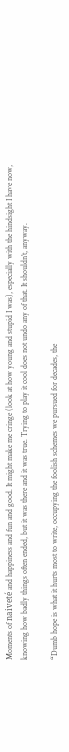Moments of naiveté and happiness and fun and good. It might make me cringe (look at how young and stupid I was), especially with the hindsight I have now, knowing how badly things often ended, but it was there and it was true. Trying to play it cool does not undo any of that. It shouldn’t, anyway.

“Dumb hope is what it hurts most to write, occupying the foolish schemes we pursued for decades, the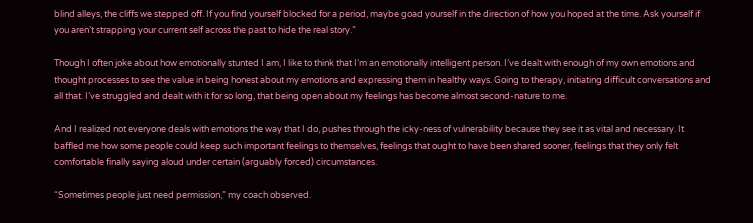blind alleys, the cliffs we stepped off. If you find yourself blocked for a period, maybe goad yourself in the direction of how you hoped at the time. Ask yourself if you aren’t strapping your current self across the past to hide the real story.”

Though I often joke about how emotionally stunted I am, I like to think that I’m an emotionally intelligent person. I’ve dealt with enough of my own emotions and thought processes to see the value in being honest about my emotions and expressing them in healthy ways. Going to therapy, initiating difficult conversations and all that. I’ve struggled and dealt with it for so long, that being open about my feelings has become almost second-nature to me.

And I realized not everyone deals with emotions the way that I do, pushes through the icky-ness of vulnerability because they see it as vital and necessary. It baffled me how some people could keep such important feelings to themselves, feelings that ought to have been shared sooner, feelings that they only felt comfortable finally saying aloud under certain (arguably forced) circumstances.

“Sometimes people just need permission,” my coach observed.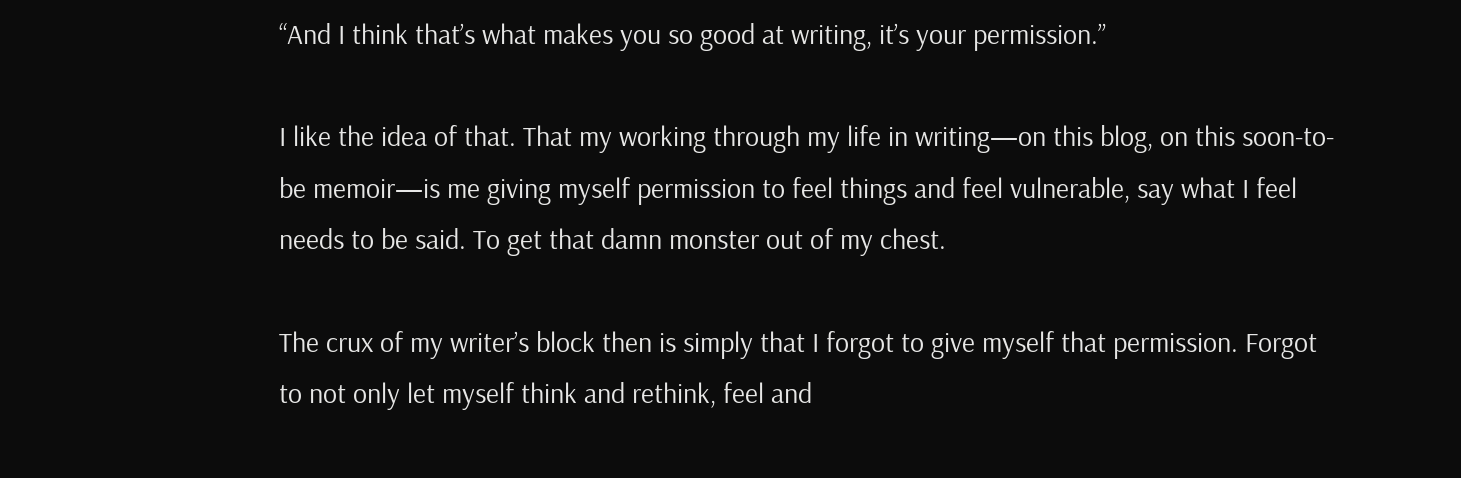“And I think that’s what makes you so good at writing, it’s your permission.”

I like the idea of that. That my working through my life in writing—on this blog, on this soon-to-be memoir—is me giving myself permission to feel things and feel vulnerable, say what I feel needs to be said. To get that damn monster out of my chest.

The crux of my writer’s block then is simply that I forgot to give myself that permission. Forgot to not only let myself think and rethink, feel and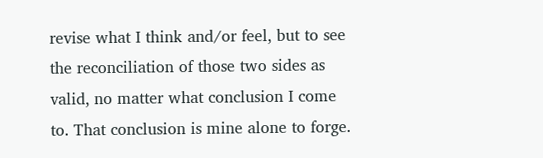revise what I think and/or feel, but to see the reconciliation of those two sides as valid, no matter what conclusion I come to. That conclusion is mine alone to forge.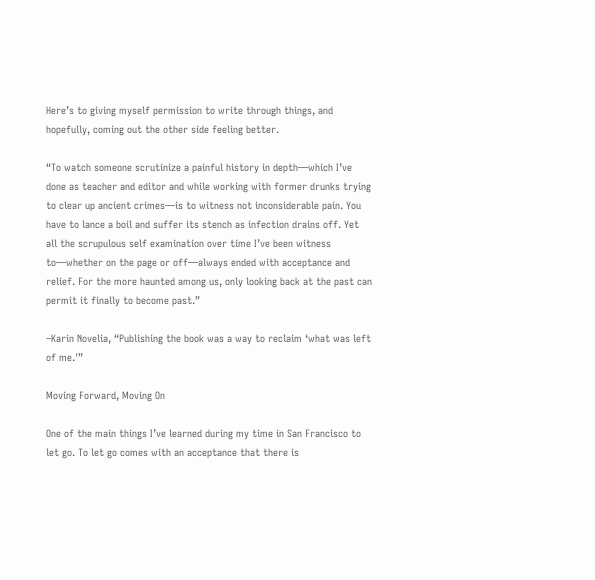Here’s to giving myself permission to write through things, and hopefully, coming out the other side feeling better.

“To watch someone scrutinize a painful history in depth—which I’ve done as teacher and editor and while working with former drunks trying to clear up ancient crimes—is to witness not inconsiderable pain. You have to lance a boil and suffer its stench as infection drains off. Yet all the scrupulous self examination over time I’ve been witness to—whether on the page or off—always ended with acceptance and relief. For the more haunted among us, only looking back at the past can permit it finally to become past.”

–Karin Novelia, “Publishing the book was a way to reclaim ‘what was left of me.'”

Moving Forward, Moving On

One of the main things I’ve learned during my time in San Francisco to let go. To let go comes with an acceptance that there is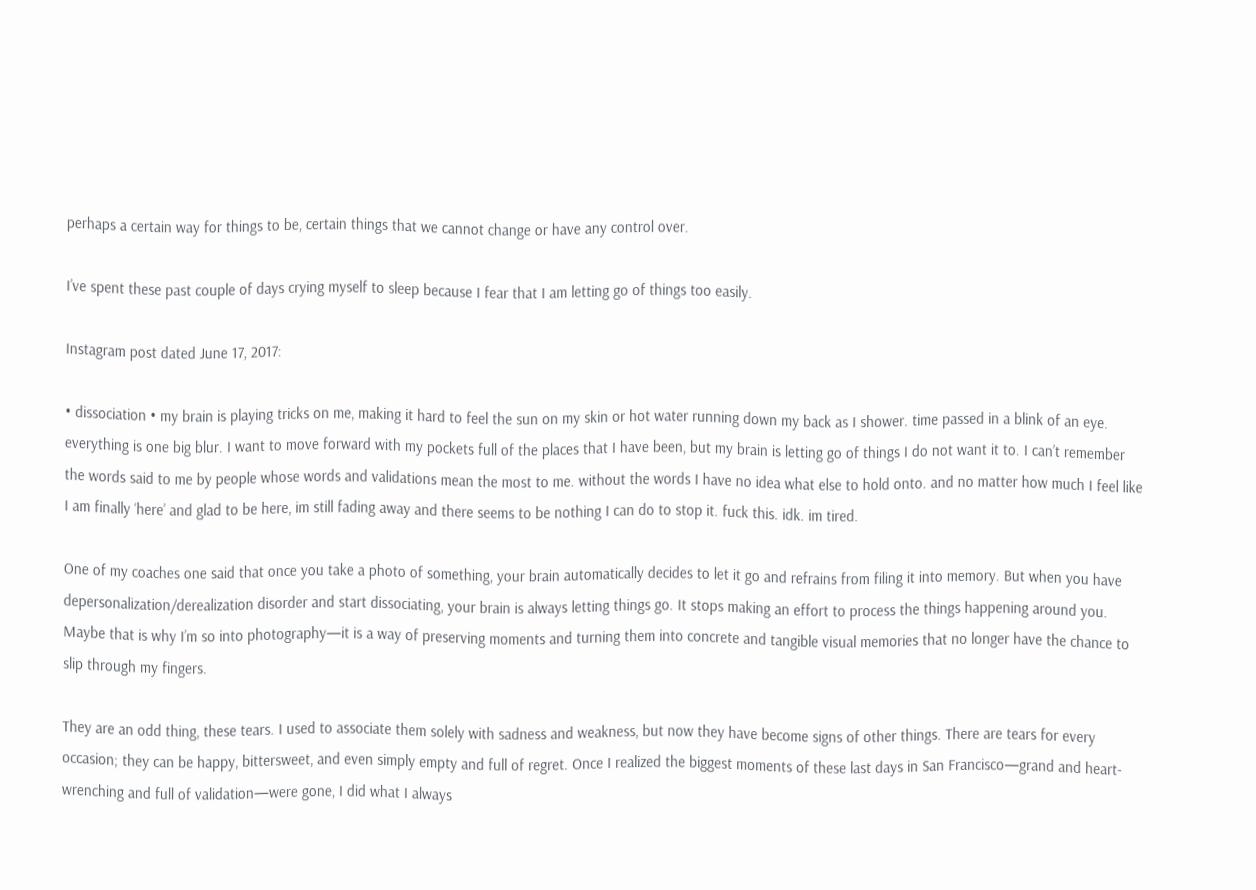perhaps a certain way for things to be, certain things that we cannot change or have any control over.

I’ve spent these past couple of days crying myself to sleep because I fear that I am letting go of things too easily.

Instagram post dated June 17, 2017:

• dissociation • my brain is playing tricks on me, making it hard to feel the sun on my skin or hot water running down my back as I shower. time passed in a blink of an eye. everything is one big blur. I want to move forward with my pockets full of the places that I have been, but my brain is letting go of things I do not want it to. I can’t remember the words said to me by people whose words and validations mean the most to me. without the words I have no idea what else to hold onto. and no matter how much I feel like I am finally ‘here’ and glad to be here, im still fading away and there seems to be nothing I can do to stop it. fuck this. idk. im tired.

One of my coaches one said that once you take a photo of something, your brain automatically decides to let it go and refrains from filing it into memory. But when you have depersonalization/derealization disorder and start dissociating, your brain is always letting things go. It stops making an effort to process the things happening around you. Maybe that is why I’m so into photography—it is a way of preserving moments and turning them into concrete and tangible visual memories that no longer have the chance to slip through my fingers.

They are an odd thing, these tears. I used to associate them solely with sadness and weakness, but now they have become signs of other things. There are tears for every occasion; they can be happy, bittersweet, and even simply empty and full of regret. Once I realized the biggest moments of these last days in San Francisco—grand and heart-wrenching and full of validation—were gone, I did what I always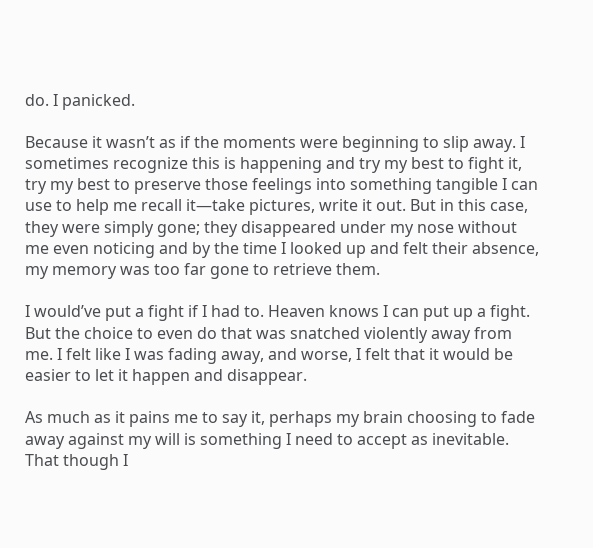do. I panicked.

Because it wasn’t as if the moments were beginning to slip away. I sometimes recognize this is happening and try my best to fight it, try my best to preserve those feelings into something tangible I can use to help me recall it—take pictures, write it out. But in this case, they were simply gone; they disappeared under my nose without me even noticing and by the time I looked up and felt their absence, my memory was too far gone to retrieve them.

I would’ve put a fight if I had to. Heaven knows I can put up a fight. But the choice to even do that was snatched violently away from me. I felt like I was fading away, and worse, I felt that it would be easier to let it happen and disappear.

As much as it pains me to say it, perhaps my brain choosing to fade away against my will is something I need to accept as inevitable. That though I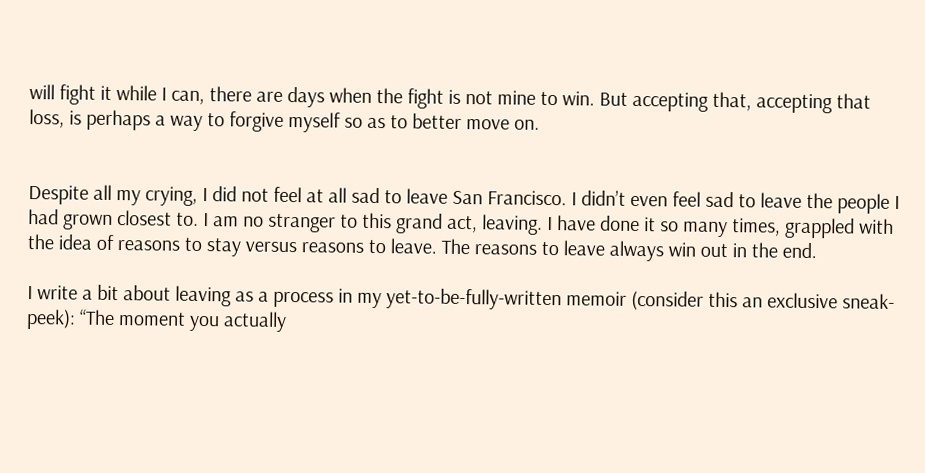will fight it while I can, there are days when the fight is not mine to win. But accepting that, accepting that loss, is perhaps a way to forgive myself so as to better move on.


Despite all my crying, I did not feel at all sad to leave San Francisco. I didn’t even feel sad to leave the people I had grown closest to. I am no stranger to this grand act, leaving. I have done it so many times, grappled with the idea of reasons to stay versus reasons to leave. The reasons to leave always win out in the end.

I write a bit about leaving as a process in my yet-to-be-fully-written memoir (consider this an exclusive sneak-peek): “The moment you actually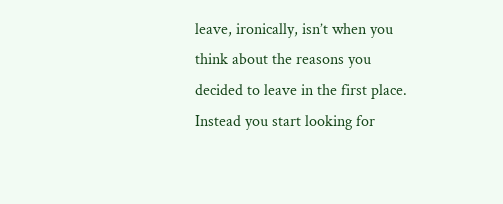leave, ironically, isn’t when you think about the reasons you decided to leave in the first place. Instead you start looking for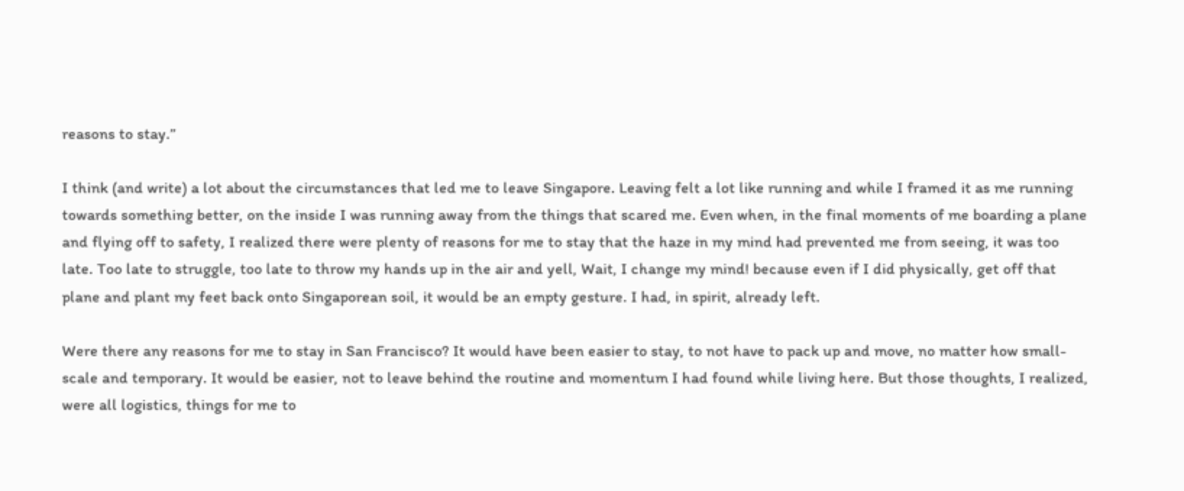reasons to stay.”

I think (and write) a lot about the circumstances that led me to leave Singapore. Leaving felt a lot like running and while I framed it as me running towards something better, on the inside I was running away from the things that scared me. Even when, in the final moments of me boarding a plane and flying off to safety, I realized there were plenty of reasons for me to stay that the haze in my mind had prevented me from seeing, it was too late. Too late to struggle, too late to throw my hands up in the air and yell, Wait, I change my mind! because even if I did physically, get off that plane and plant my feet back onto Singaporean soil, it would be an empty gesture. I had, in spirit, already left.

Were there any reasons for me to stay in San Francisco? It would have been easier to stay, to not have to pack up and move, no matter how small-scale and temporary. It would be easier, not to leave behind the routine and momentum I had found while living here. But those thoughts, I realized, were all logistics, things for me to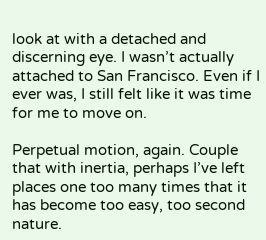look at with a detached and discerning eye. I wasn’t actually attached to San Francisco. Even if I ever was, I still felt like it was time for me to move on.

Perpetual motion, again. Couple that with inertia, perhaps I’ve left places one too many times that it has become too easy, too second nature.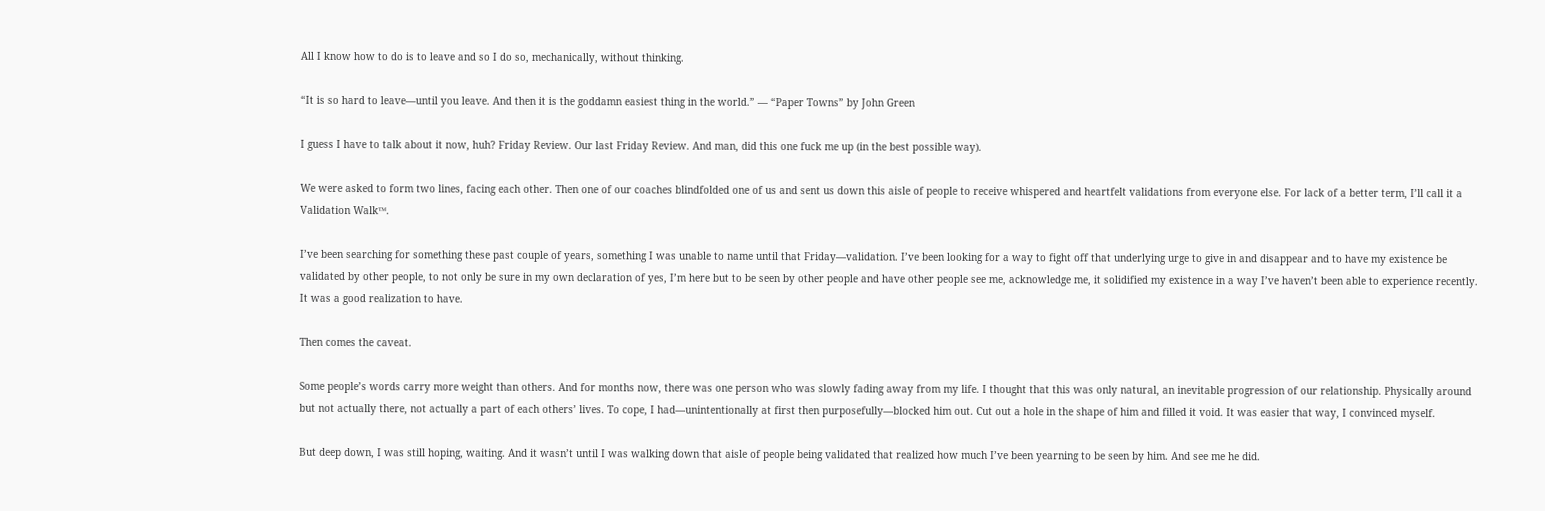All I know how to do is to leave and so I do so, mechanically, without thinking.

“It is so hard to leave—until you leave. And then it is the goddamn easiest thing in the world.” — “Paper Towns” by John Green

I guess I have to talk about it now, huh? Friday Review. Our last Friday Review. And man, did this one fuck me up (in the best possible way).

We were asked to form two lines, facing each other. Then one of our coaches blindfolded one of us and sent us down this aisle of people to receive whispered and heartfelt validations from everyone else. For lack of a better term, I’ll call it a Validation Walk™.

I’ve been searching for something these past couple of years, something I was unable to name until that Friday—validation. I’ve been looking for a way to fight off that underlying urge to give in and disappear and to have my existence be validated by other people, to not only be sure in my own declaration of yes, I’m here but to be seen by other people and have other people see me, acknowledge me, it solidified my existence in a way I’ve haven’t been able to experience recently. It was a good realization to have.

Then comes the caveat.

Some people’s words carry more weight than others. And for months now, there was one person who was slowly fading away from my life. I thought that this was only natural, an inevitable progression of our relationship. Physically around but not actually there, not actually a part of each others’ lives. To cope, I had—unintentionally at first then purposefully—blocked him out. Cut out a hole in the shape of him and filled it void. It was easier that way, I convinced myself.

But deep down, I was still hoping, waiting. And it wasn’t until I was walking down that aisle of people being validated that realized how much I’ve been yearning to be seen by him. And see me he did.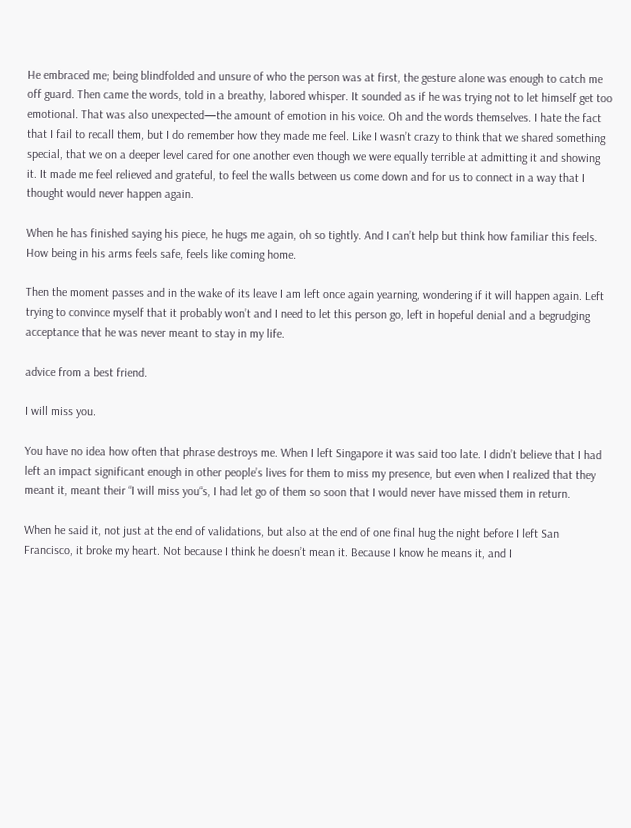He embraced me; being blindfolded and unsure of who the person was at first, the gesture alone was enough to catch me off guard. Then came the words, told in a breathy, labored whisper. It sounded as if he was trying not to let himself get too emotional. That was also unexpected—the amount of emotion in his voice. Oh and the words themselves. I hate the fact that I fail to recall them, but I do remember how they made me feel. Like I wasn’t crazy to think that we shared something special, that we on a deeper level cared for one another even though we were equally terrible at admitting it and showing it. It made me feel relieved and grateful, to feel the walls between us come down and for us to connect in a way that I thought would never happen again.

When he has finished saying his piece, he hugs me again, oh so tightly. And I can’t help but think how familiar this feels. How being in his arms feels safe, feels like coming home.

Then the moment passes and in the wake of its leave I am left once again yearning, wondering if it will happen again. Left trying to convince myself that it probably won’t and I need to let this person go, left in hopeful denial and a begrudging acceptance that he was never meant to stay in my life.

advice from a best friend.

I will miss you.

You have no idea how often that phrase destroys me. When I left Singapore it was said too late. I didn’t believe that I had left an impact significant enough in other people’s lives for them to miss my presence, but even when I realized that they meant it, meant their “I will miss you“s, I had let go of them so soon that I would never have missed them in return.

When he said it, not just at the end of validations, but also at the end of one final hug the night before I left San Francisco, it broke my heart. Not because I think he doesn’t mean it. Because I know he means it, and I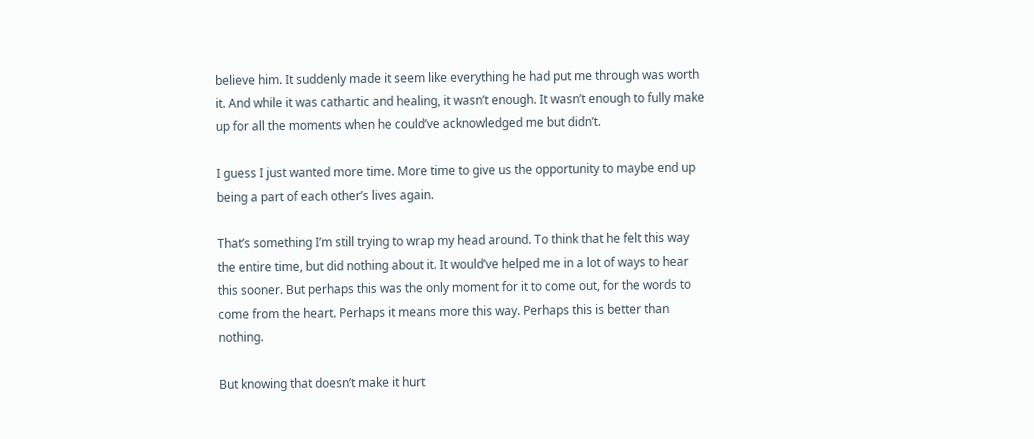believe him. It suddenly made it seem like everything he had put me through was worth it. And while it was cathartic and healing, it wasn’t enough. It wasn’t enough to fully make up for all the moments when he could’ve acknowledged me but didn’t.

I guess I just wanted more time. More time to give us the opportunity to maybe end up being a part of each other’s lives again.

That’s something I’m still trying to wrap my head around. To think that he felt this way the entire time, but did nothing about it. It would’ve helped me in a lot of ways to hear this sooner. But perhaps this was the only moment for it to come out, for the words to come from the heart. Perhaps it means more this way. Perhaps this is better than nothing.

But knowing that doesn’t make it hurt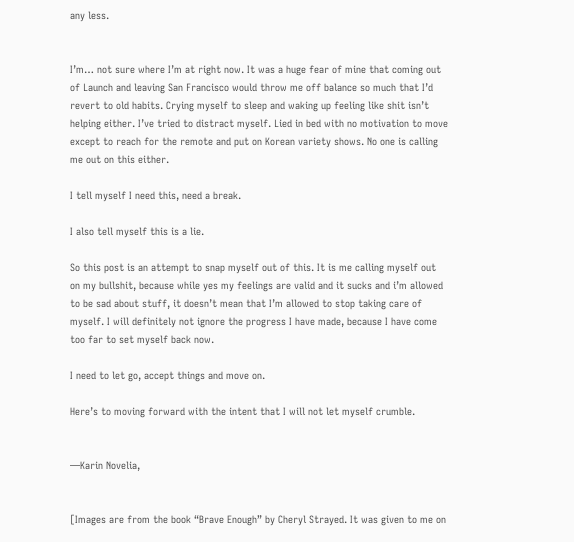any less.


I’m… not sure where I’m at right now. It was a huge fear of mine that coming out of Launch and leaving San Francisco would throw me off balance so much that I’d revert to old habits. Crying myself to sleep and waking up feeling like shit isn’t helping either. I’ve tried to distract myself. Lied in bed with no motivation to move except to reach for the remote and put on Korean variety shows. No one is calling me out on this either.

I tell myself I need this, need a break.

I also tell myself this is a lie.

So this post is an attempt to snap myself out of this. It is me calling myself out on my bullshit, because while yes my feelings are valid and it sucks and i’m allowed to be sad about stuff, it doesn’t mean that I’m allowed to stop taking care of myself. I will definitely not ignore the progress I have made, because I have come too far to set myself back now.

I need to let go, accept things and move on.

Here’s to moving forward with the intent that I will not let myself crumble.


—Karin Novelia,


[Images are from the book “Brave Enough” by Cheryl Strayed. It was given to me on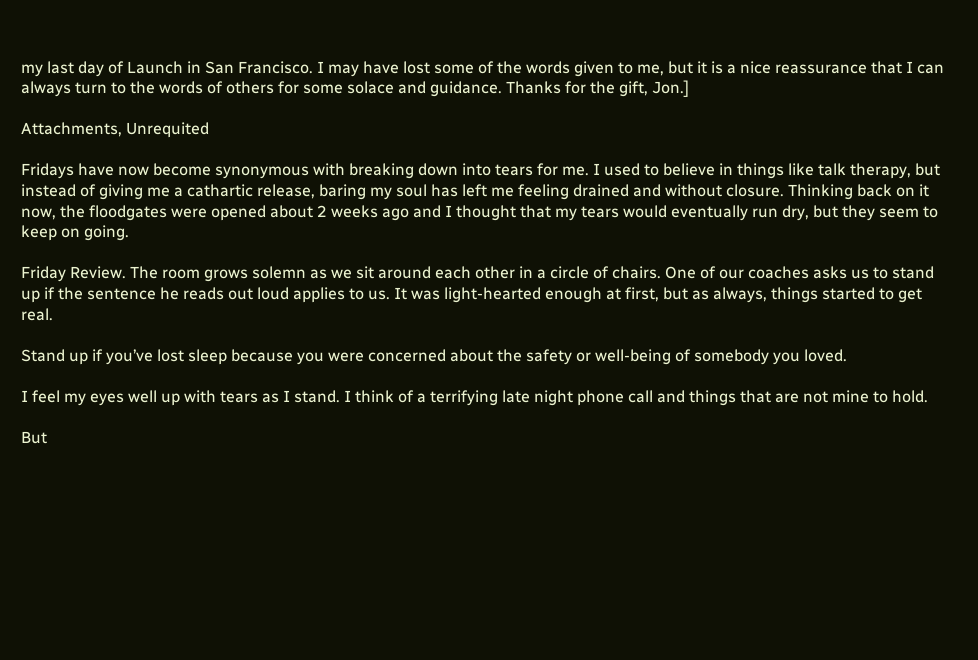my last day of Launch in San Francisco. I may have lost some of the words given to me, but it is a nice reassurance that I can always turn to the words of others for some solace and guidance. Thanks for the gift, Jon.]

Attachments, Unrequited

Fridays have now become synonymous with breaking down into tears for me. I used to believe in things like talk therapy, but instead of giving me a cathartic release, baring my soul has left me feeling drained and without closure. Thinking back on it now, the floodgates were opened about 2 weeks ago and I thought that my tears would eventually run dry, but they seem to keep on going.

Friday Review. The room grows solemn as we sit around each other in a circle of chairs. One of our coaches asks us to stand up if the sentence he reads out loud applies to us. It was light-hearted enough at first, but as always, things started to get real.

Stand up if you’ve lost sleep because you were concerned about the safety or well-being of somebody you loved.

I feel my eyes well up with tears as I stand. I think of a terrifying late night phone call and things that are not mine to hold.

But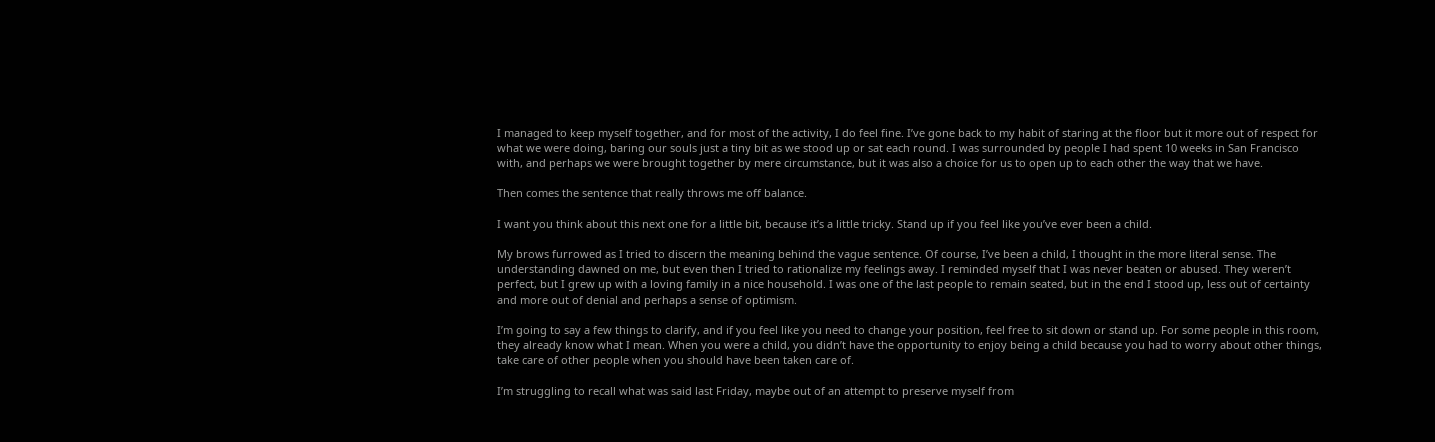I managed to keep myself together, and for most of the activity, I do feel fine. I’ve gone back to my habit of staring at the floor but it more out of respect for what we were doing, baring our souls just a tiny bit as we stood up or sat each round. I was surrounded by people I had spent 10 weeks in San Francisco with, and perhaps we were brought together by mere circumstance, but it was also a choice for us to open up to each other the way that we have.

Then comes the sentence that really throws me off balance.

I want you think about this next one for a little bit, because it’s a little tricky. Stand up if you feel like you’ve ever been a child.

My brows furrowed as I tried to discern the meaning behind the vague sentence. Of course, I’ve been a child, I thought in the more literal sense. The understanding dawned on me, but even then I tried to rationalize my feelings away. I reminded myself that I was never beaten or abused. They weren’t perfect, but I grew up with a loving family in a nice household. I was one of the last people to remain seated, but in the end I stood up, less out of certainty and more out of denial and perhaps a sense of optimism.

I’m going to say a few things to clarify, and if you feel like you need to change your position, feel free to sit down or stand up. For some people in this room, they already know what I mean. When you were a child, you didn’t have the opportunity to enjoy being a child because you had to worry about other things, take care of other people when you should have been taken care of.

I’m struggling to recall what was said last Friday, maybe out of an attempt to preserve myself from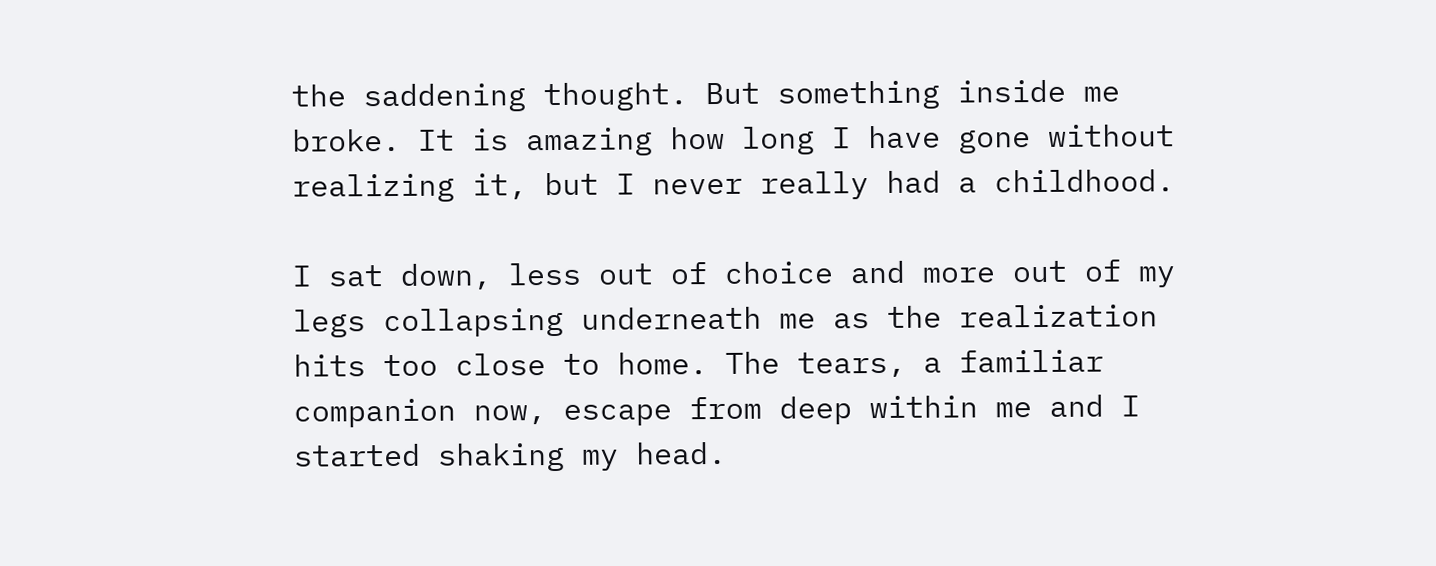the saddening thought. But something inside me broke. It is amazing how long I have gone without realizing it, but I never really had a childhood.

I sat down, less out of choice and more out of my legs collapsing underneath me as the realization hits too close to home. The tears, a familiar companion now, escape from deep within me and I started shaking my head.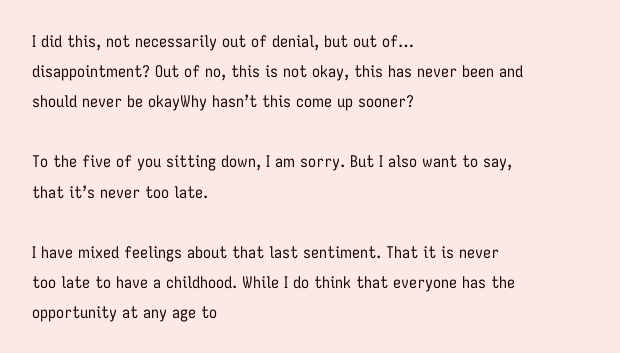I did this, not necessarily out of denial, but out of… disappointment? Out of no, this is not okay, this has never been and should never be okayWhy hasn’t this come up sooner?

To the five of you sitting down, I am sorry. But I also want to say, that it’s never too late.

I have mixed feelings about that last sentiment. That it is never too late to have a childhood. While I do think that everyone has the opportunity at any age to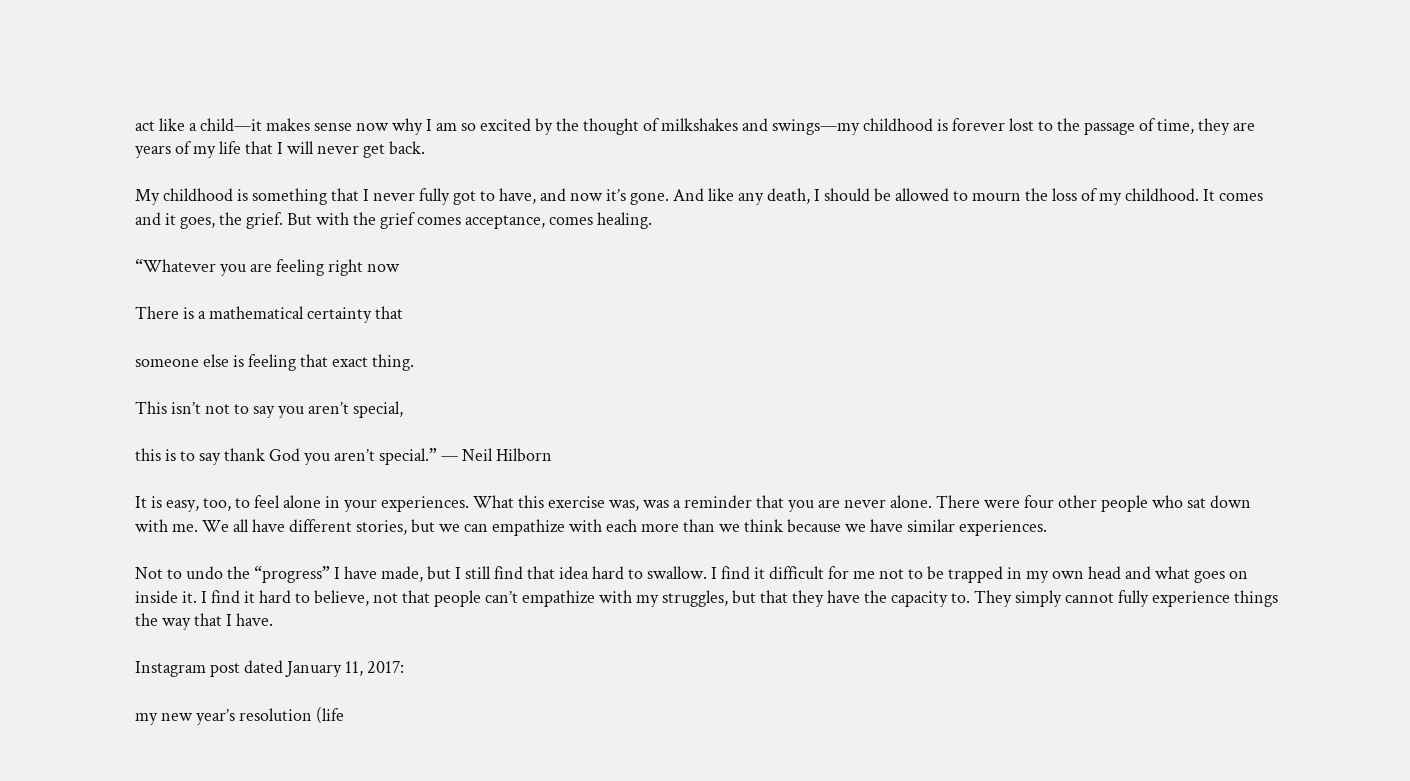act like a child—it makes sense now why I am so excited by the thought of milkshakes and swings—my childhood is forever lost to the passage of time, they are years of my life that I will never get back.

My childhood is something that I never fully got to have, and now it’s gone. And like any death, I should be allowed to mourn the loss of my childhood. It comes and it goes, the grief. But with the grief comes acceptance, comes healing.

“Whatever you are feeling right now

There is a mathematical certainty that

someone else is feeling that exact thing.

This isn’t not to say you aren’t special,

this is to say thank God you aren’t special.” — Neil Hilborn

It is easy, too, to feel alone in your experiences. What this exercise was, was a reminder that you are never alone. There were four other people who sat down with me. We all have different stories, but we can empathize with each more than we think because we have similar experiences.

Not to undo the “progress” I have made, but I still find that idea hard to swallow. I find it difficult for me not to be trapped in my own head and what goes on inside it. I find it hard to believe, not that people can’t empathize with my struggles, but that they have the capacity to. They simply cannot fully experience things the way that I have.

Instagram post dated January 11, 2017:

my new year’s resolution (life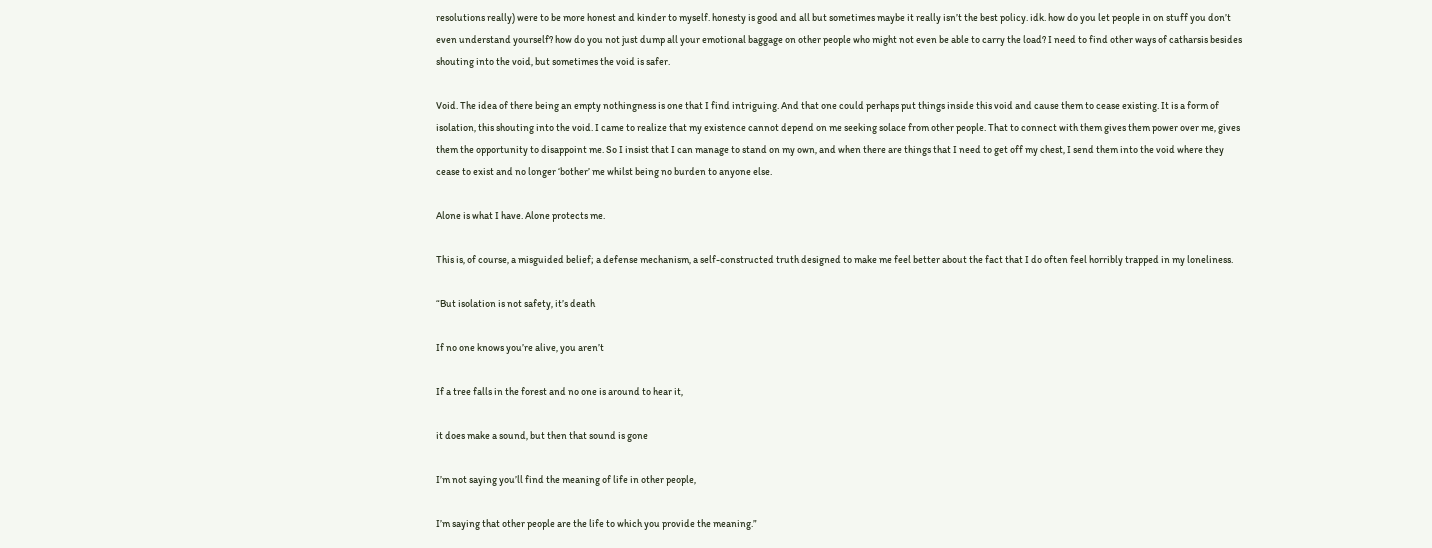resolutions really) were to be more honest and kinder to myself. honesty is good and all but sometimes maybe it really isn’t the best policy. idk. how do you let people in on stuff you don’t even understand yourself? how do you not just dump all your emotional baggage on other people who might not even be able to carry the load? I need to find other ways of catharsis besides shouting into the void, but sometimes the void is safer.

Void. The idea of there being an empty nothingness is one that I find intriguing. And that one could perhaps put things inside this void and cause them to cease existing. It is a form of isolation, this shouting into the void. I came to realize that my existence cannot depend on me seeking solace from other people. That to connect with them gives them power over me, gives them the opportunity to disappoint me. So I insist that I can manage to stand on my own, and when there are things that I need to get off my chest, I send them into the void where they cease to exist and no longer ‘bother’ me whilst being no burden to anyone else.

Alone is what I have. Alone protects me.

This is, of course, a misguided belief; a defense mechanism, a self-constructed truth designed to make me feel better about the fact that I do often feel horribly trapped in my loneliness.

“But isolation is not safety, it’s death

If no one knows you’re alive, you aren’t

If a tree falls in the forest and no one is around to hear it,

it does make a sound, but then that sound is gone

I’m not saying you’ll find the meaning of life in other people,

I’m saying that other people are the life to which you provide the meaning.”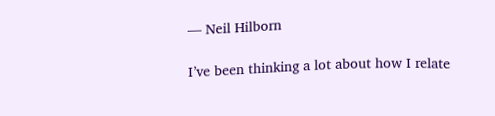— Neil Hilborn

I’ve been thinking a lot about how I relate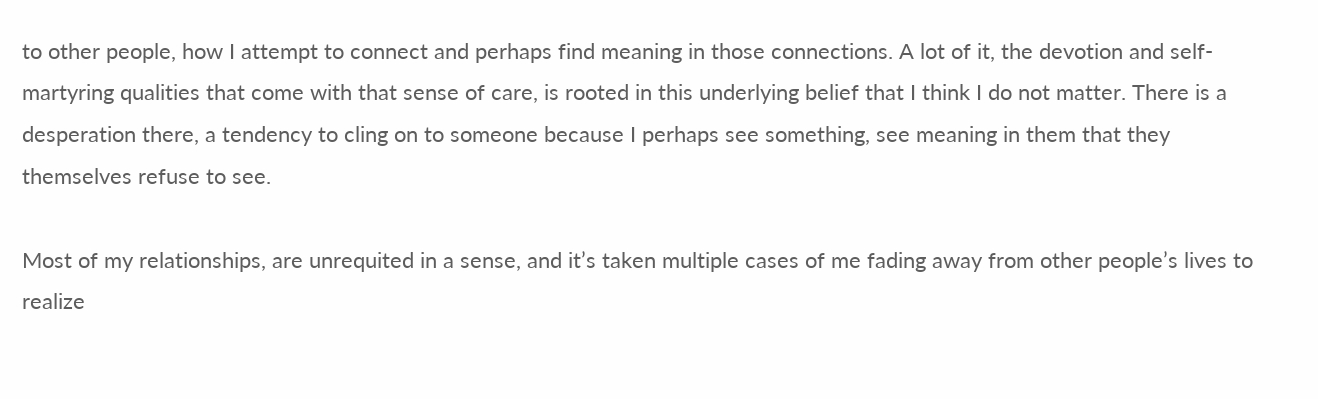to other people, how I attempt to connect and perhaps find meaning in those connections. A lot of it, the devotion and self-martyring qualities that come with that sense of care, is rooted in this underlying belief that I think I do not matter. There is a desperation there, a tendency to cling on to someone because I perhaps see something, see meaning in them that they themselves refuse to see.

Most of my relationships, are unrequited in a sense, and it’s taken multiple cases of me fading away from other people’s lives to realize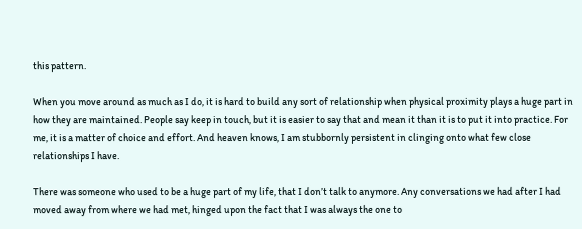this pattern.

When you move around as much as I do, it is hard to build any sort of relationship when physical proximity plays a huge part in how they are maintained. People say keep in touch, but it is easier to say that and mean it than it is to put it into practice. For me, it is a matter of choice and effort. And heaven knows, I am stubbornly persistent in clinging onto what few close relationships I have.

There was someone who used to be a huge part of my life, that I don’t talk to anymore. Any conversations we had after I had moved away from where we had met, hinged upon the fact that I was always the one to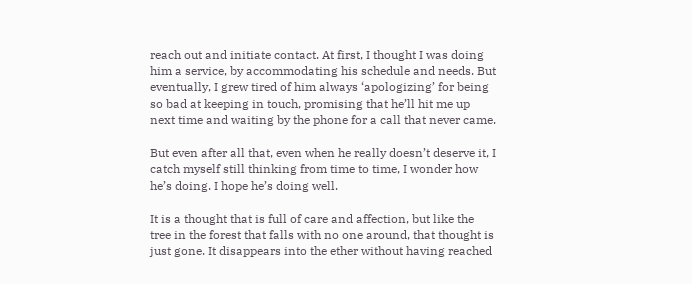reach out and initiate contact. At first, I thought I was doing him a service, by accommodating his schedule and needs. But eventually, I grew tired of him always ‘apologizing’ for being so bad at keeping in touch, promising that he’ll hit me up next time and waiting by the phone for a call that never came.

But even after all that, even when he really doesn’t deserve it, I catch myself still thinking from time to time, I wonder how he’s doing. I hope he’s doing well.

It is a thought that is full of care and affection, but like the tree in the forest that falls with no one around, that thought is just gone. It disappears into the ether without having reached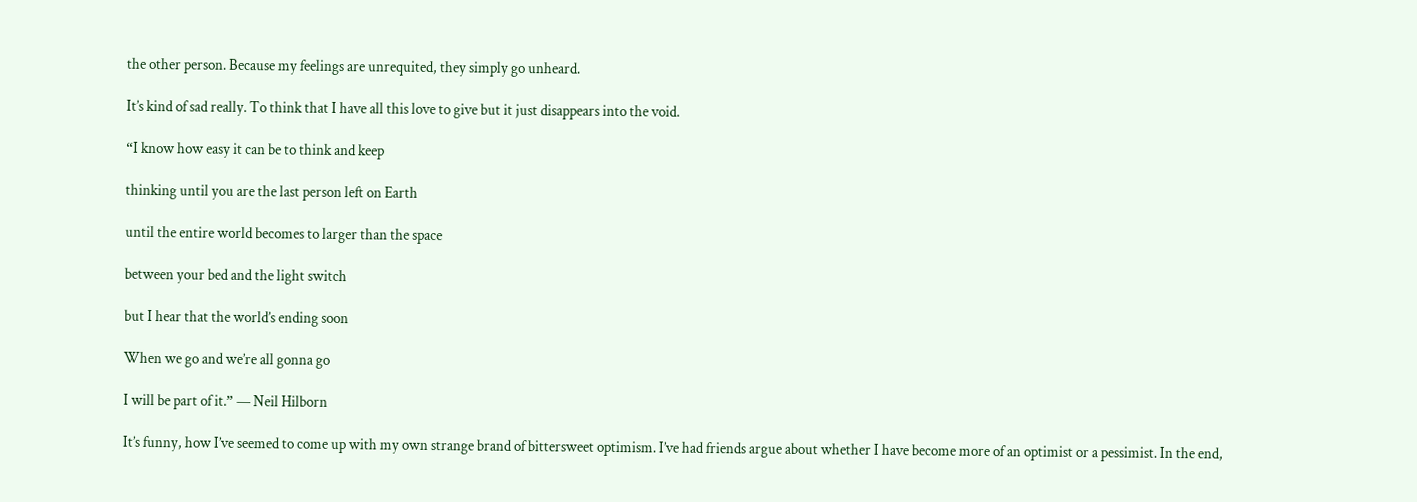the other person. Because my feelings are unrequited, they simply go unheard.

It’s kind of sad really. To think that I have all this love to give but it just disappears into the void.

“I know how easy it can be to think and keep

thinking until you are the last person left on Earth

until the entire world becomes to larger than the space

between your bed and the light switch

but I hear that the world’s ending soon

When we go and we’re all gonna go

I will be part of it.” — Neil Hilborn

It’s funny, how I’ve seemed to come up with my own strange brand of bittersweet optimism. I’ve had friends argue about whether I have become more of an optimist or a pessimist. In the end,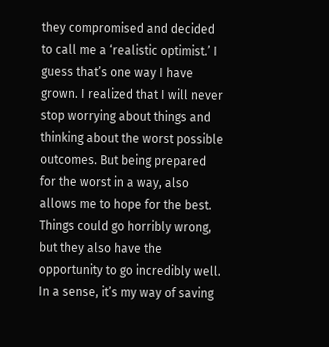they compromised and decided to call me a ‘realistic optimist.’ I guess that’s one way I have grown. I realized that I will never stop worrying about things and thinking about the worst possible outcomes. But being prepared for the worst in a way, also allows me to hope for the best. Things could go horribly wrong, but they also have the opportunity to go incredibly well. In a sense, it’s my way of saving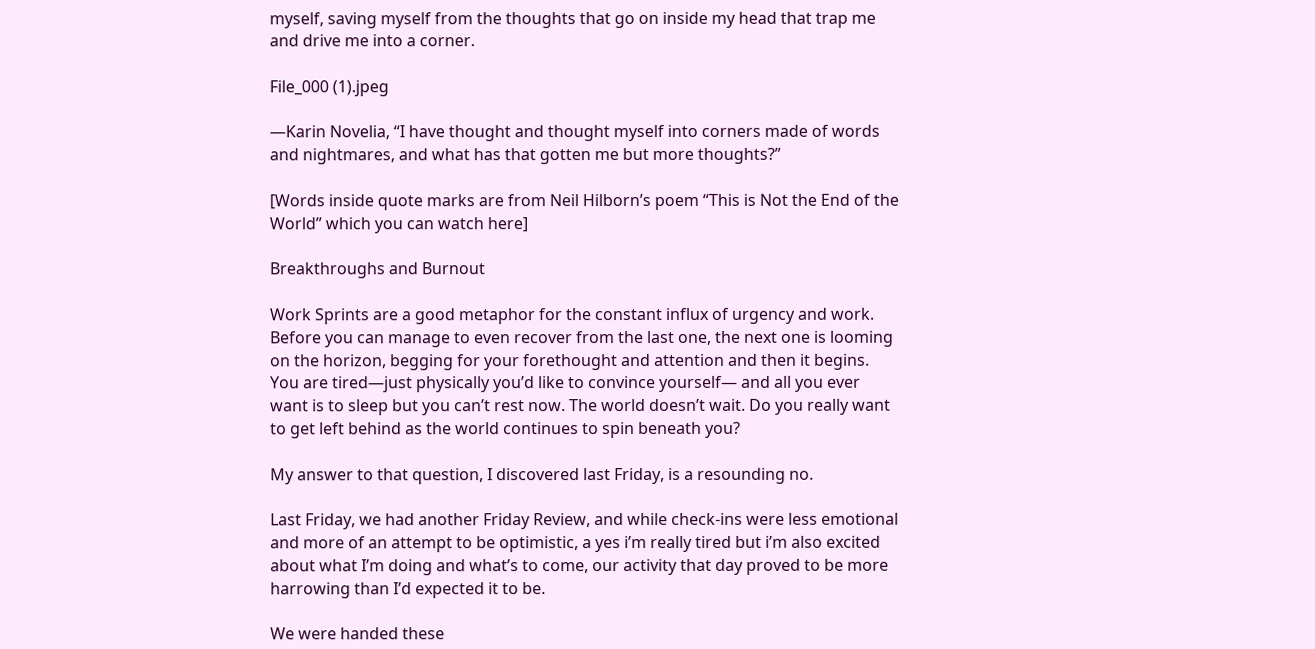myself, saving myself from the thoughts that go on inside my head that trap me and drive me into a corner.

File_000 (1).jpeg

—Karin Novelia, “I have thought and thought myself into corners made of words and nightmares, and what has that gotten me but more thoughts?”

[Words inside quote marks are from Neil Hilborn’s poem “This is Not the End of the World” which you can watch here]

Breakthroughs and Burnout

Work Sprints are a good metaphor for the constant influx of urgency and work. Before you can manage to even recover from the last one, the next one is looming on the horizon, begging for your forethought and attention and then it begins. You are tired—just physically you’d like to convince yourself— and all you ever want is to sleep but you can’t rest now. The world doesn’t wait. Do you really want to get left behind as the world continues to spin beneath you?

My answer to that question, I discovered last Friday, is a resounding no.

Last Friday, we had another Friday Review, and while check-ins were less emotional and more of an attempt to be optimistic, a yes i’m really tired but i’m also excited about what I’m doing and what’s to come, our activity that day proved to be more harrowing than I’d expected it to be.

We were handed these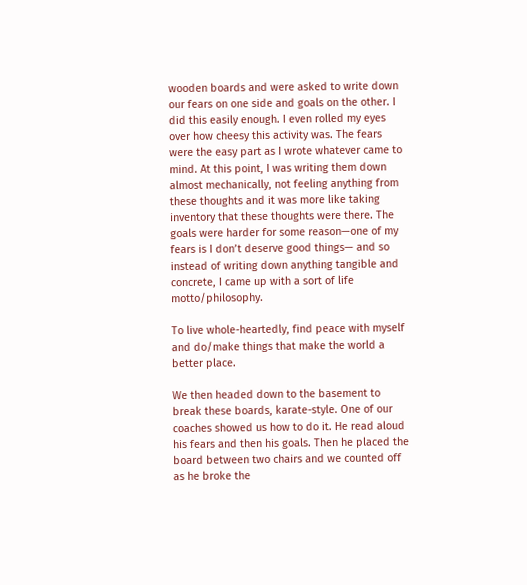wooden boards and were asked to write down our fears on one side and goals on the other. I did this easily enough. I even rolled my eyes over how cheesy this activity was. The fears were the easy part as I wrote whatever came to mind. At this point, I was writing them down almost mechanically, not feeling anything from these thoughts and it was more like taking inventory that these thoughts were there. The goals were harder for some reason—one of my fears is I don’t deserve good things— and so instead of writing down anything tangible and concrete, I came up with a sort of life motto/philosophy.

To live whole-heartedly, find peace with myself and do/make things that make the world a better place.

We then headed down to the basement to break these boards, karate-style. One of our coaches showed us how to do it. He read aloud his fears and then his goals. Then he placed the board between two chairs and we counted off as he broke the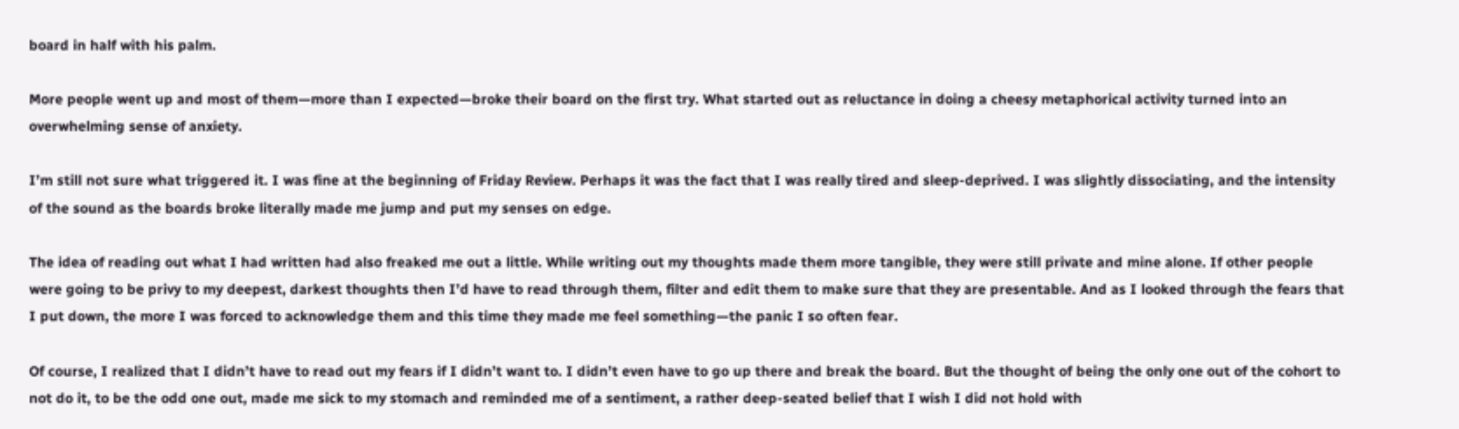board in half with his palm.

More people went up and most of them—more than I expected—broke their board on the first try. What started out as reluctance in doing a cheesy metaphorical activity turned into an overwhelming sense of anxiety.

I’m still not sure what triggered it. I was fine at the beginning of Friday Review. Perhaps it was the fact that I was really tired and sleep-deprived. I was slightly dissociating, and the intensity of the sound as the boards broke literally made me jump and put my senses on edge.

The idea of reading out what I had written had also freaked me out a little. While writing out my thoughts made them more tangible, they were still private and mine alone. If other people were going to be privy to my deepest, darkest thoughts then I’d have to read through them, filter and edit them to make sure that they are presentable. And as I looked through the fears that I put down, the more I was forced to acknowledge them and this time they made me feel something—the panic I so often fear.

Of course, I realized that I didn’t have to read out my fears if I didn’t want to. I didn’t even have to go up there and break the board. But the thought of being the only one out of the cohort to not do it, to be the odd one out, made me sick to my stomach and reminded me of a sentiment, a rather deep-seated belief that I wish I did not hold with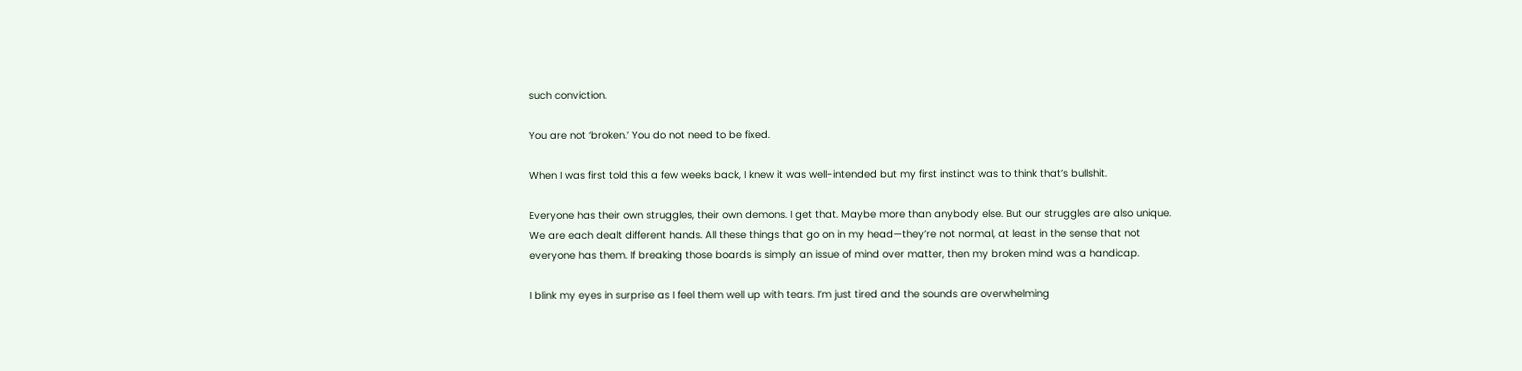such conviction.

You are not ‘broken.’ You do not need to be fixed.

When I was first told this a few weeks back, I knew it was well-intended but my first instinct was to think that’s bullshit.

Everyone has their own struggles, their own demons. I get that. Maybe more than anybody else. But our struggles are also unique. We are each dealt different hands. All these things that go on in my head—they’re not normal, at least in the sense that not everyone has them. If breaking those boards is simply an issue of mind over matter, then my broken mind was a handicap.

I blink my eyes in surprise as I feel them well up with tears. I’m just tired and the sounds are overwhelming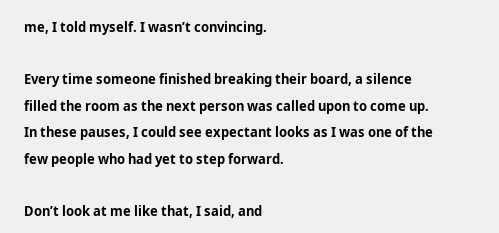me, I told myself. I wasn’t convincing.

Every time someone finished breaking their board, a silence filled the room as the next person was called upon to come up. In these pauses, I could see expectant looks as I was one of the few people who had yet to step forward.

Don’t look at me like that, I said, and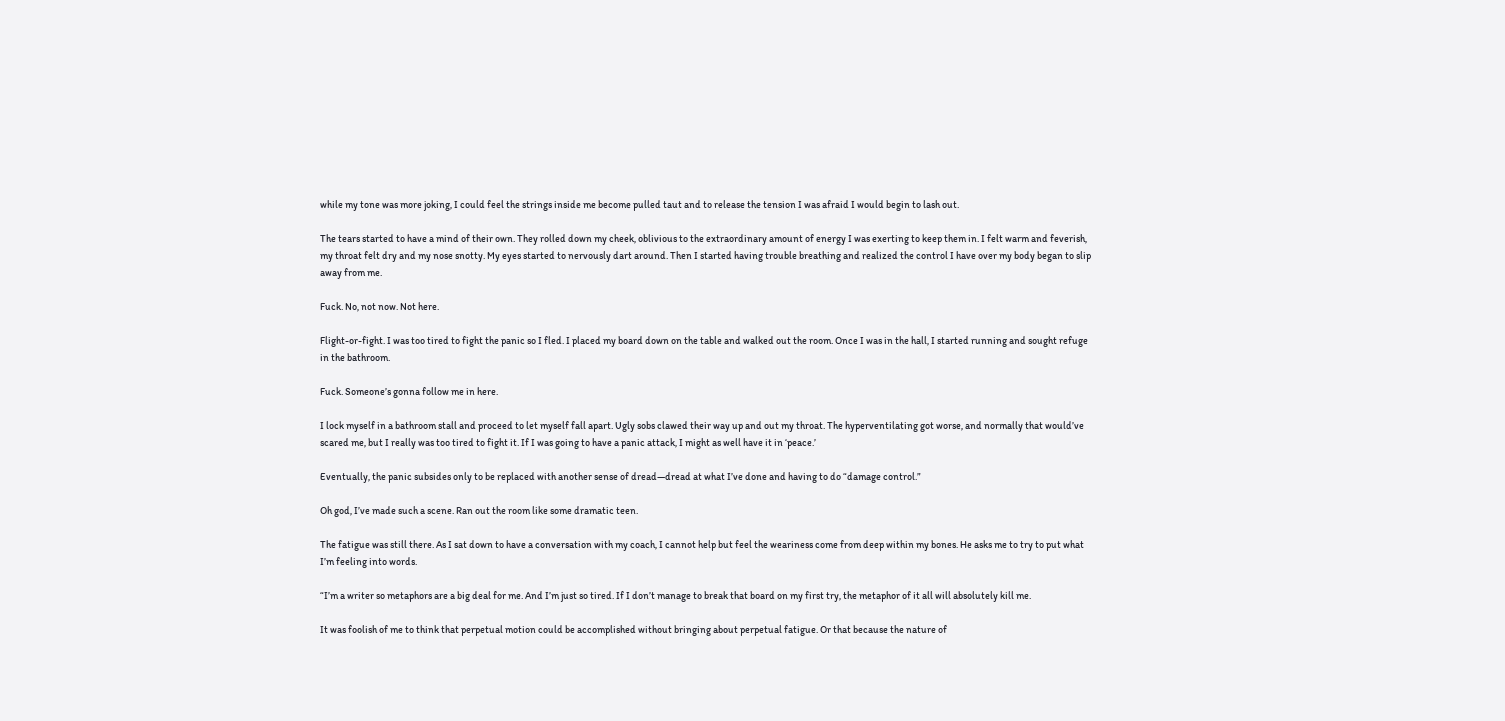while my tone was more joking, I could feel the strings inside me become pulled taut and to release the tension I was afraid I would begin to lash out.

The tears started to have a mind of their own. They rolled down my cheek, oblivious to the extraordinary amount of energy I was exerting to keep them in. I felt warm and feverish, my throat felt dry and my nose snotty. My eyes started to nervously dart around. Then I started having trouble breathing and realized the control I have over my body began to slip away from me.

Fuck. No, not now. Not here.

Flight-or-fight. I was too tired to fight the panic so I fled. I placed my board down on the table and walked out the room. Once I was in the hall, I started running and sought refuge in the bathroom.

Fuck. Someone’s gonna follow me in here.

I lock myself in a bathroom stall and proceed to let myself fall apart. Ugly sobs clawed their way up and out my throat. The hyperventilating got worse, and normally that would’ve scared me, but I really was too tired to fight it. If I was going to have a panic attack, I might as well have it in ‘peace.’

Eventually, the panic subsides only to be replaced with another sense of dread—dread at what I’ve done and having to do “damage control.”

Oh god, I’ve made such a scene. Ran out the room like some dramatic teen.

The fatigue was still there. As I sat down to have a conversation with my coach, I cannot help but feel the weariness come from deep within my bones. He asks me to try to put what I’m feeling into words.

“I’m a writer so metaphors are a big deal for me. And I’m just so tired. If I don’t manage to break that board on my first try, the metaphor of it all will absolutely kill me.

It was foolish of me to think that perpetual motion could be accomplished without bringing about perpetual fatigue. Or that because the nature of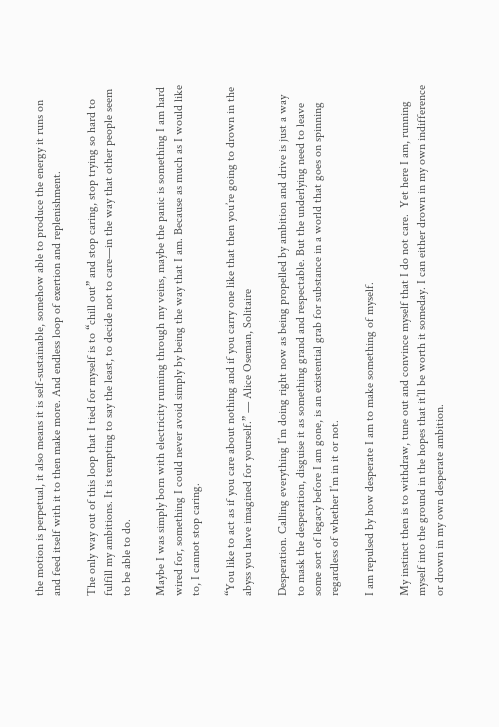the motion is perpetual, it also means it is self-sustainable, somehow able to produce the energy it runs on and feed itself with it to then make more. And endless loop of exertion and replenishment.

The only way out of this loop that I tied for myself is to “chill out” and stop caring, stop trying so hard to fulfill my ambitions. It is tempting to say the least, to decide not to care—in the way that other people seem to be able to do.

Maybe I was simply born with electricity running through my veins, maybe the panic is something I am hard wired for, something I could never avoid simply by being the way that I am. Because as much as I would like to, I cannot stop caring.

“You like to act as if you care about nothing and if you carry one like that then you’re going to drown in the abyss you have imagined for yourself.” — Alice Oseman, Solitaire

Desperation. Calling everything I’m doing right now as being propelled by ambition and drive is just a way to mask the desperation, disguise it as something grand and respectable. But the underlying need to leave some sort of legacy before I am gone, is an existential grab for substance in a world that goes on spinning regardless of whether I’m in it or not.

I am repulsed by how desperate I am to make something of myself.

My instinct then is to withdraw, tune out and convince myself that I do not care.  Yet here I am, running myself into the ground in the hopes that it’ll be worth it someday. I can either drown in my own indifference or drown in my own desperate ambition.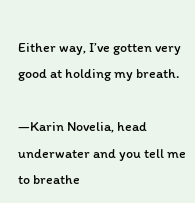Either way, I’ve gotten very good at holding my breath.

—Karin Novelia, head underwater and you tell me to breathe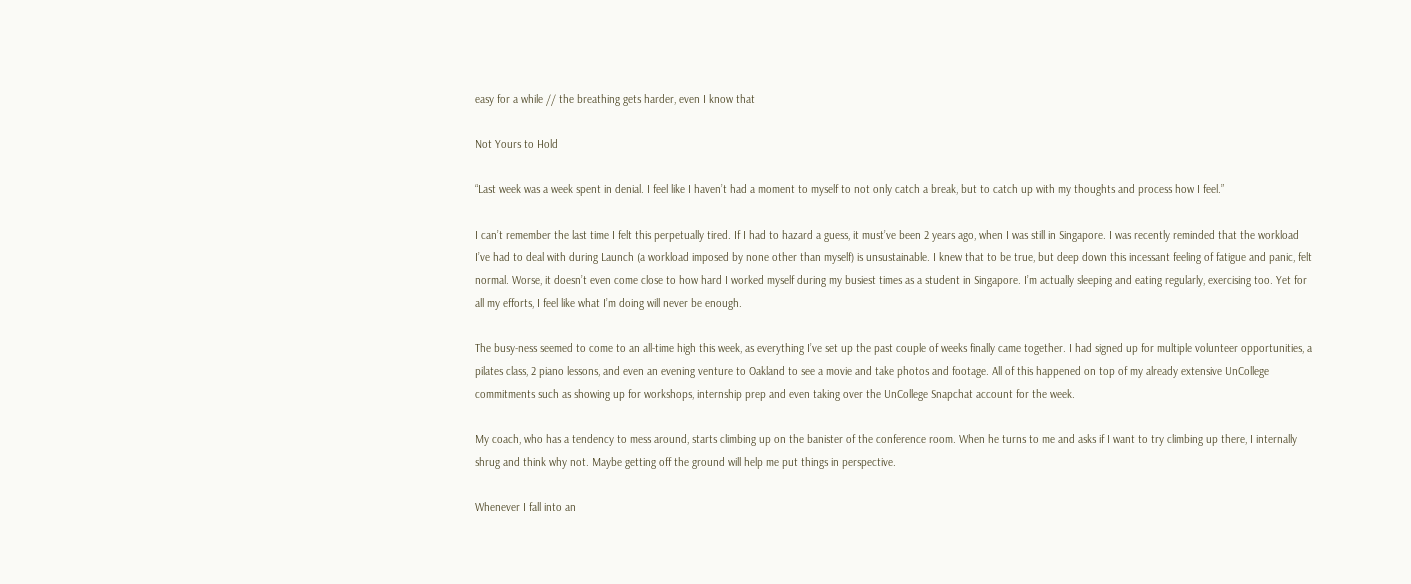easy for a while // the breathing gets harder, even I know that

Not Yours to Hold

“Last week was a week spent in denial. I feel like I haven’t had a moment to myself to not only catch a break, but to catch up with my thoughts and process how I feel.”

I can’t remember the last time I felt this perpetually tired. If I had to hazard a guess, it must’ve been 2 years ago, when I was still in Singapore. I was recently reminded that the workload I’ve had to deal with during Launch (a workload imposed by none other than myself) is unsustainable. I knew that to be true, but deep down this incessant feeling of fatigue and panic, felt normal. Worse, it doesn’t even come close to how hard I worked myself during my busiest times as a student in Singapore. I’m actually sleeping and eating regularly, exercising too. Yet for all my efforts, I feel like what I’m doing will never be enough.

The busy-ness seemed to come to an all-time high this week, as everything I’ve set up the past couple of weeks finally came together. I had signed up for multiple volunteer opportunities, a pilates class, 2 piano lessons, and even an evening venture to Oakland to see a movie and take photos and footage. All of this happened on top of my already extensive UnCollege commitments such as showing up for workshops, internship prep and even taking over the UnCollege Snapchat account for the week.

My coach, who has a tendency to mess around, starts climbing up on the banister of the conference room. When he turns to me and asks if I want to try climbing up there, I internally shrug and think why not. Maybe getting off the ground will help me put things in perspective.

Whenever I fall into an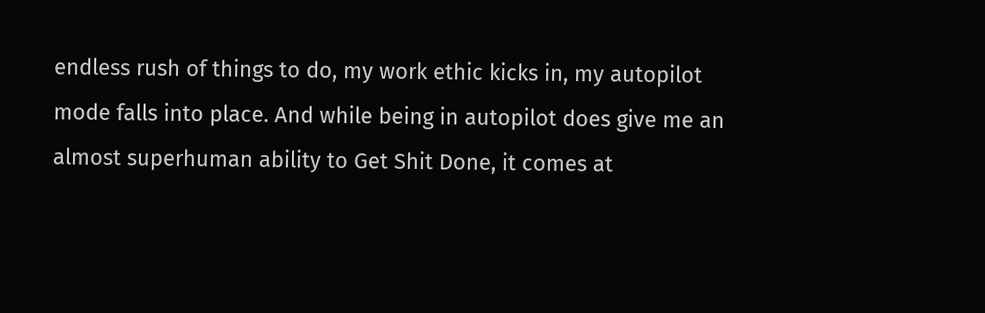endless rush of things to do, my work ethic kicks in, my autopilot mode falls into place. And while being in autopilot does give me an almost superhuman ability to Get Shit Done, it comes at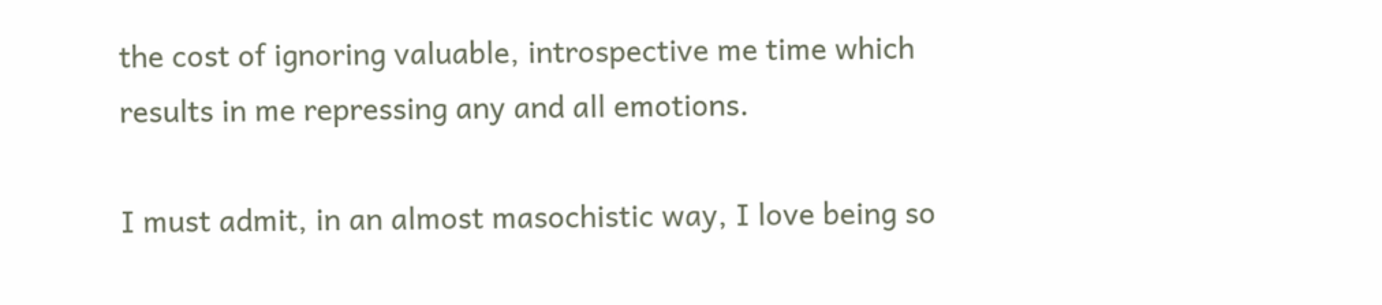the cost of ignoring valuable, introspective me time which results in me repressing any and all emotions.

I must admit, in an almost masochistic way, I love being so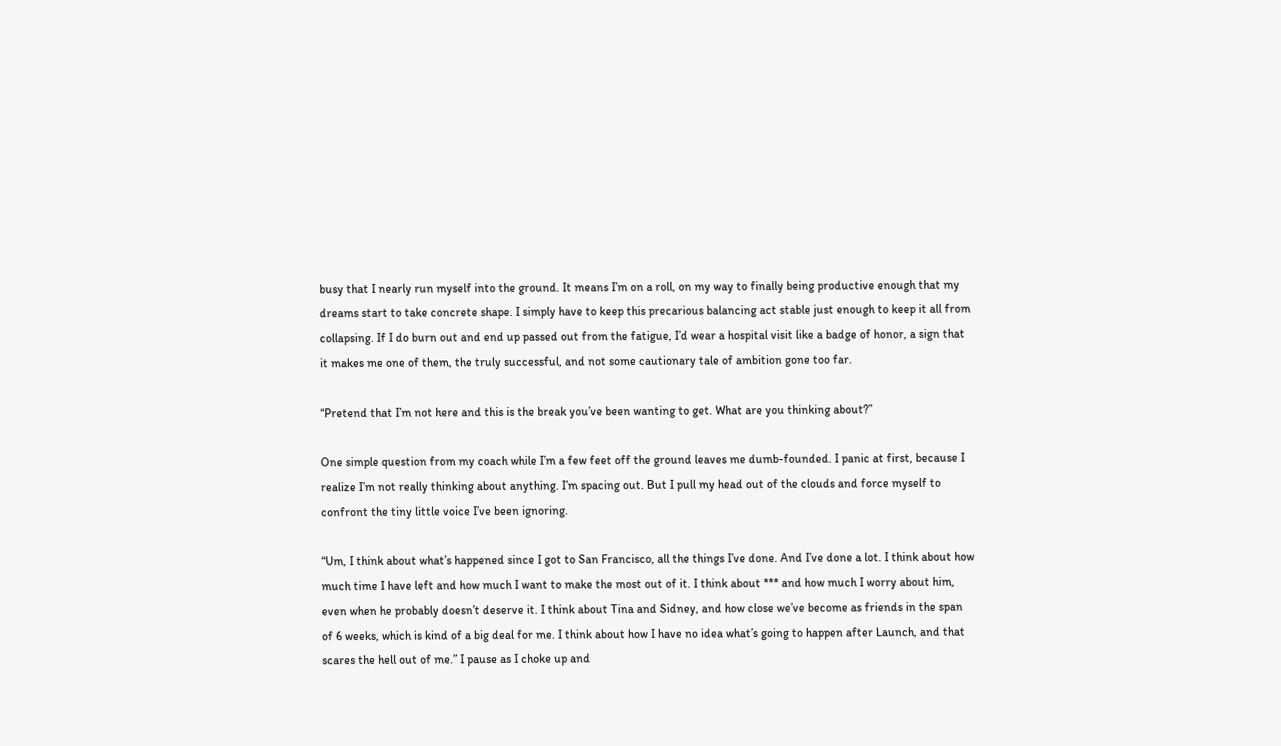busy that I nearly run myself into the ground. It means I’m on a roll, on my way to finally being productive enough that my dreams start to take concrete shape. I simply have to keep this precarious balancing act stable just enough to keep it all from collapsing. If I do burn out and end up passed out from the fatigue, I’d wear a hospital visit like a badge of honor, a sign that it makes me one of them, the truly successful, and not some cautionary tale of ambition gone too far.

“Pretend that I’m not here and this is the break you’ve been wanting to get. What are you thinking about?”

One simple question from my coach while I’m a few feet off the ground leaves me dumb-founded. I panic at first, because I realize I’m not really thinking about anything. I’m spacing out. But I pull my head out of the clouds and force myself to confront the tiny little voice I’ve been ignoring.

“Um, I think about what’s happened since I got to San Francisco, all the things I’ve done. And I’ve done a lot. I think about how much time I have left and how much I want to make the most out of it. I think about *** and how much I worry about him, even when he probably doesn’t deserve it. I think about Tina and Sidney, and how close we’ve become as friends in the span of 6 weeks, which is kind of a big deal for me. I think about how I have no idea what’s going to happen after Launch, and that scares the hell out of me.” I pause as I choke up and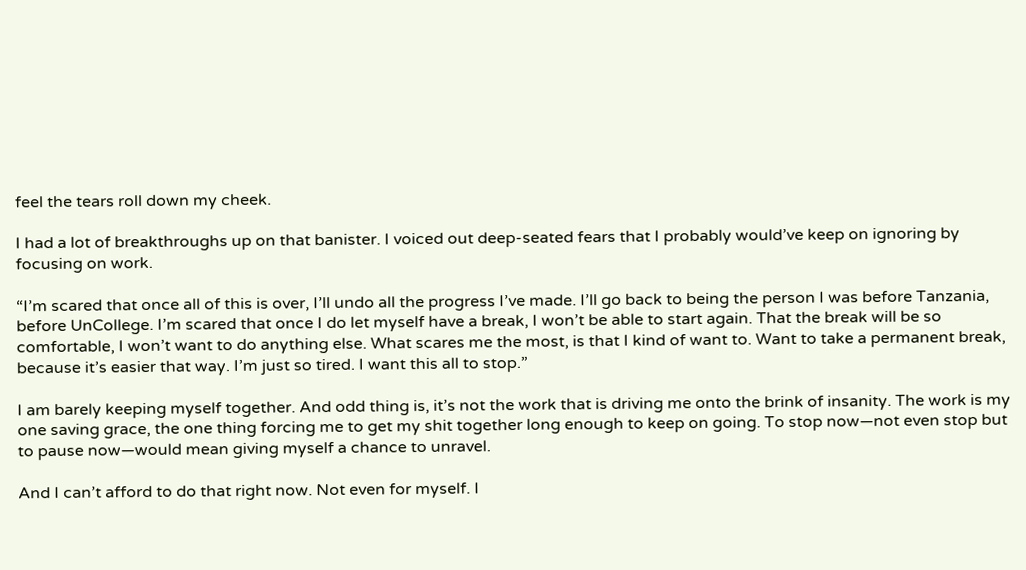feel the tears roll down my cheek.

I had a lot of breakthroughs up on that banister. I voiced out deep-seated fears that I probably would’ve keep on ignoring by focusing on work.

“I’m scared that once all of this is over, I’ll undo all the progress I’ve made. I’ll go back to being the person I was before Tanzania, before UnCollege. I’m scared that once I do let myself have a break, I won’t be able to start again. That the break will be so comfortable, I won’t want to do anything else. What scares me the most, is that I kind of want to. Want to take a permanent break, because it’s easier that way. I’m just so tired. I want this all to stop.”

I am barely keeping myself together. And odd thing is, it’s not the work that is driving me onto the brink of insanity. The work is my one saving grace, the one thing forcing me to get my shit together long enough to keep on going. To stop now—not even stop but to pause now—would mean giving myself a chance to unravel.

And I can’t afford to do that right now. Not even for myself. I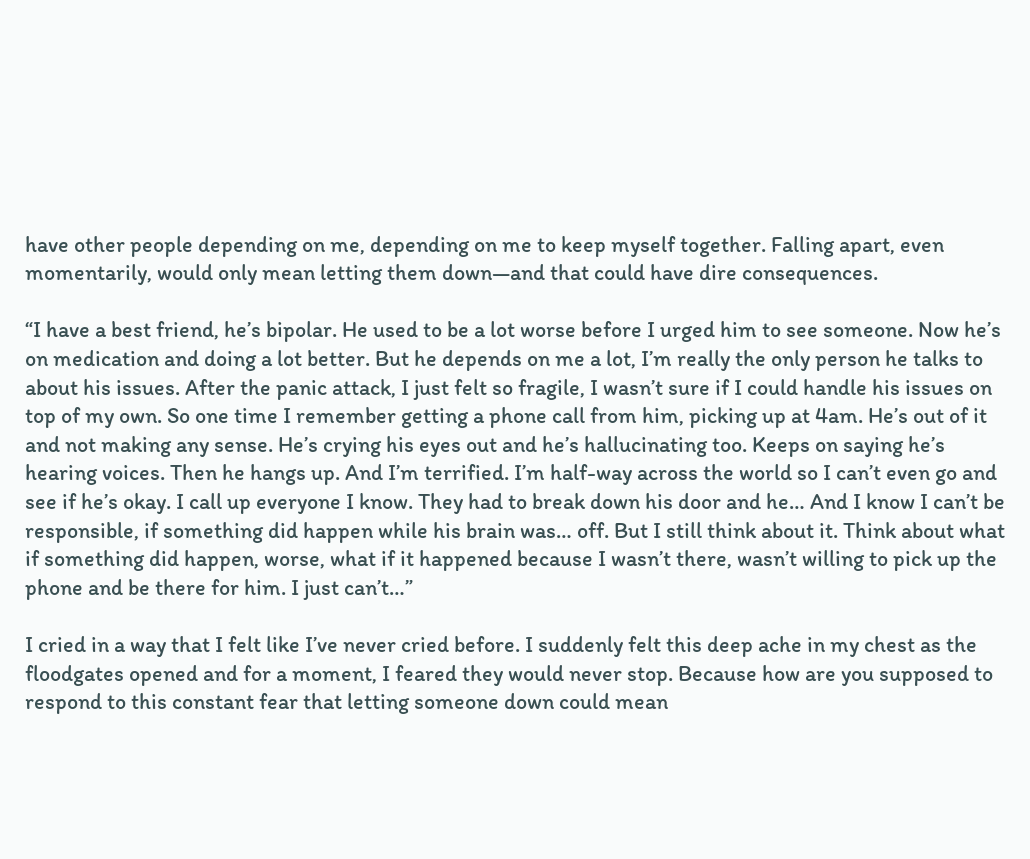have other people depending on me, depending on me to keep myself together. Falling apart, even momentarily, would only mean letting them down—and that could have dire consequences.

“I have a best friend, he’s bipolar. He used to be a lot worse before I urged him to see someone. Now he’s on medication and doing a lot better. But he depends on me a lot, I’m really the only person he talks to about his issues. After the panic attack, I just felt so fragile, I wasn’t sure if I could handle his issues on top of my own. So one time I remember getting a phone call from him, picking up at 4am. He’s out of it and not making any sense. He’s crying his eyes out and he’s hallucinating too. Keeps on saying he’s hearing voices. Then he hangs up. And I’m terrified. I’m half-way across the world so I can’t even go and see if he’s okay. I call up everyone I know. They had to break down his door and he… And I know I can’t be responsible, if something did happen while his brain was… off. But I still think about it. Think about what if something did happen, worse, what if it happened because I wasn’t there, wasn’t willing to pick up the phone and be there for him. I just can’t…”

I cried in a way that I felt like I’ve never cried before. I suddenly felt this deep ache in my chest as the floodgates opened and for a moment, I feared they would never stop. Because how are you supposed to respond to this constant fear that letting someone down could mean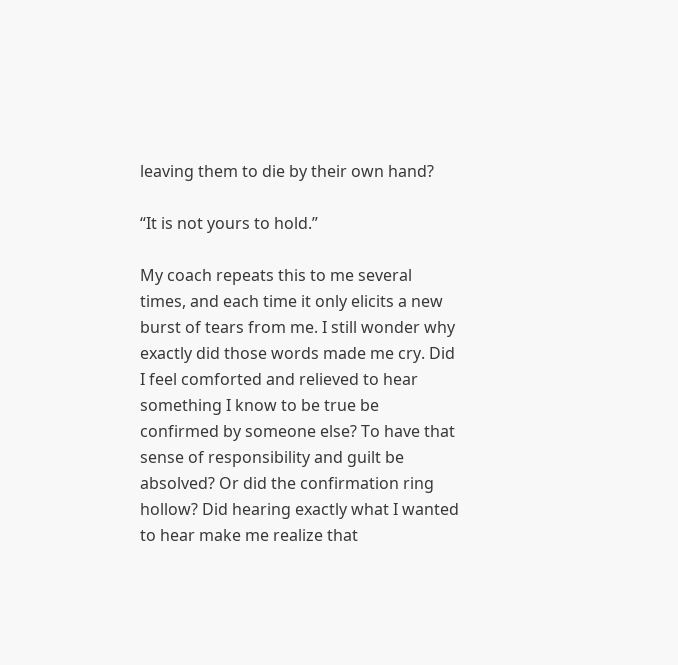leaving them to die by their own hand?

“It is not yours to hold.”

My coach repeats this to me several times, and each time it only elicits a new burst of tears from me. I still wonder why exactly did those words made me cry. Did I feel comforted and relieved to hear something I know to be true be confirmed by someone else? To have that sense of responsibility and guilt be absolved? Or did the confirmation ring hollow? Did hearing exactly what I wanted to hear make me realize that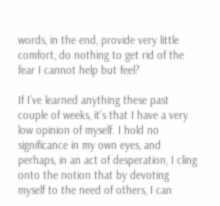words, in the end, provide very little comfort, do nothing to get rid of the fear I cannot help but feel?

If I’ve learned anything these past couple of weeks, it’s that I have a very low opinion of myself. I hold no significance in my own eyes, and perhaps, in an act of desperation, I cling onto the notion that by devoting myself to the need of others, I can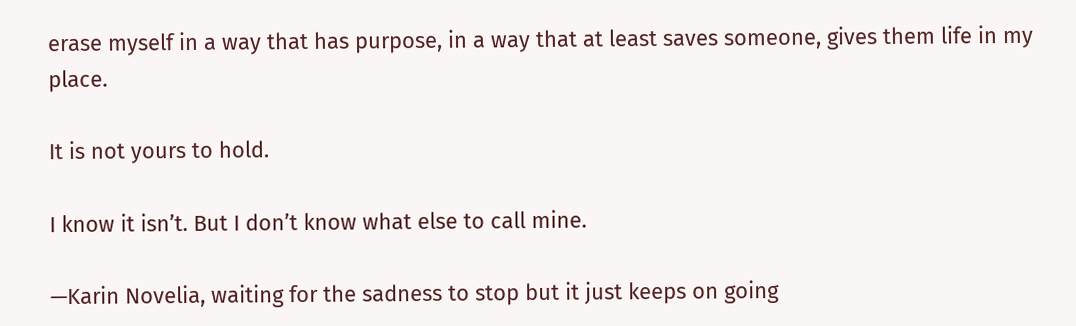erase myself in a way that has purpose, in a way that at least saves someone, gives them life in my place.

It is not yours to hold.

I know it isn’t. But I don’t know what else to call mine.

—Karin Novelia, waiting for the sadness to stop but it just keeps on going